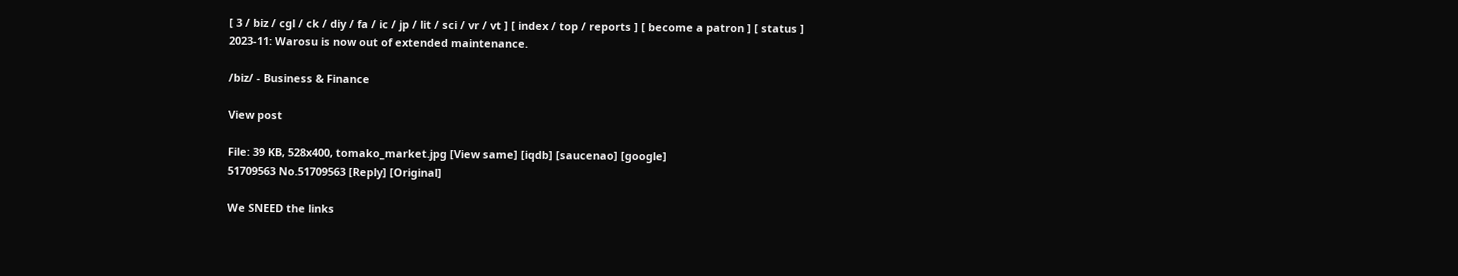[ 3 / biz / cgl / ck / diy / fa / ic / jp / lit / sci / vr / vt ] [ index / top / reports ] [ become a patron ] [ status ]
2023-11: Warosu is now out of extended maintenance.

/biz/ - Business & Finance

View post

File: 39 KB, 528x400, tomako_market.jpg [View same] [iqdb] [saucenao] [google]
51709563 No.51709563 [Reply] [Original]

We SNEED the links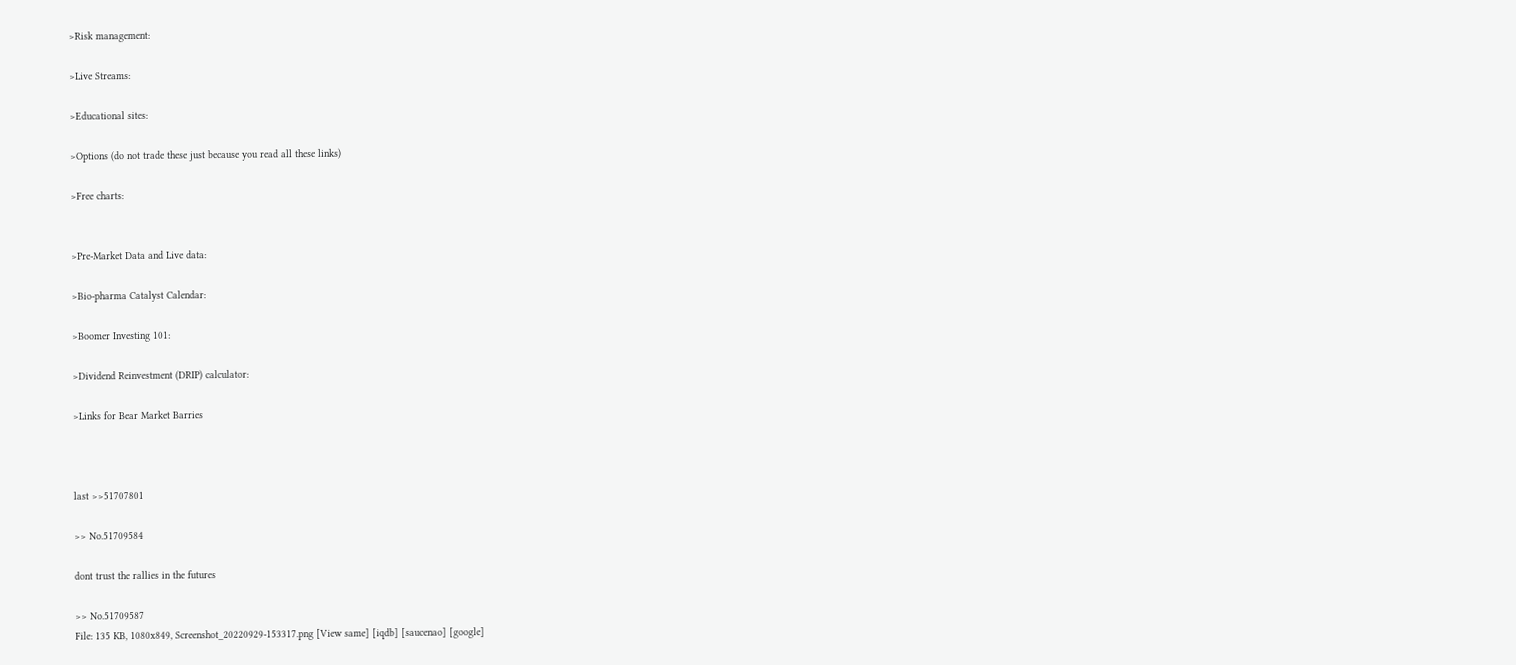>Risk management:

>Live Streams:

>Educational sites:

>Options (do not trade these just because you read all these links)

>Free charts:


>Pre-Market Data and Live data:

>Bio-pharma Catalyst Calendar:

>Boomer Investing 101:

>Dividend Reinvestment (DRIP) calculator:

>Links for Bear Market Barries



last >>51707801

>> No.51709584

dont trust the rallies in the futures

>> No.51709587
File: 135 KB, 1080x849, Screenshot_20220929-153317.png [View same] [iqdb] [saucenao] [google]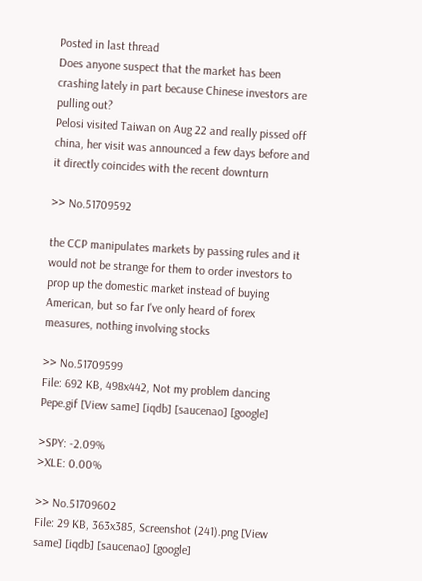Posted in last thread
Does anyone suspect that the market has been crashing lately in part because Chinese investors are pulling out?
Pelosi visited Taiwan on Aug 22 and really pissed off china, her visit was announced a few days before and it directly coincides with the recent downturn

>> No.51709592

the CCP manipulates markets by passing rules and it would not be strange for them to order investors to prop up the domestic market instead of buying American, but so far I've only heard of forex measures, nothing involving stocks

>> No.51709599
File: 692 KB, 498x442, Not my problem dancing Pepe.gif [View same] [iqdb] [saucenao] [google]

>SPY: -2.09%
>XLE: 0.00%

>> No.51709602
File: 29 KB, 363x385, Screenshot (241).png [View same] [iqdb] [saucenao] [google]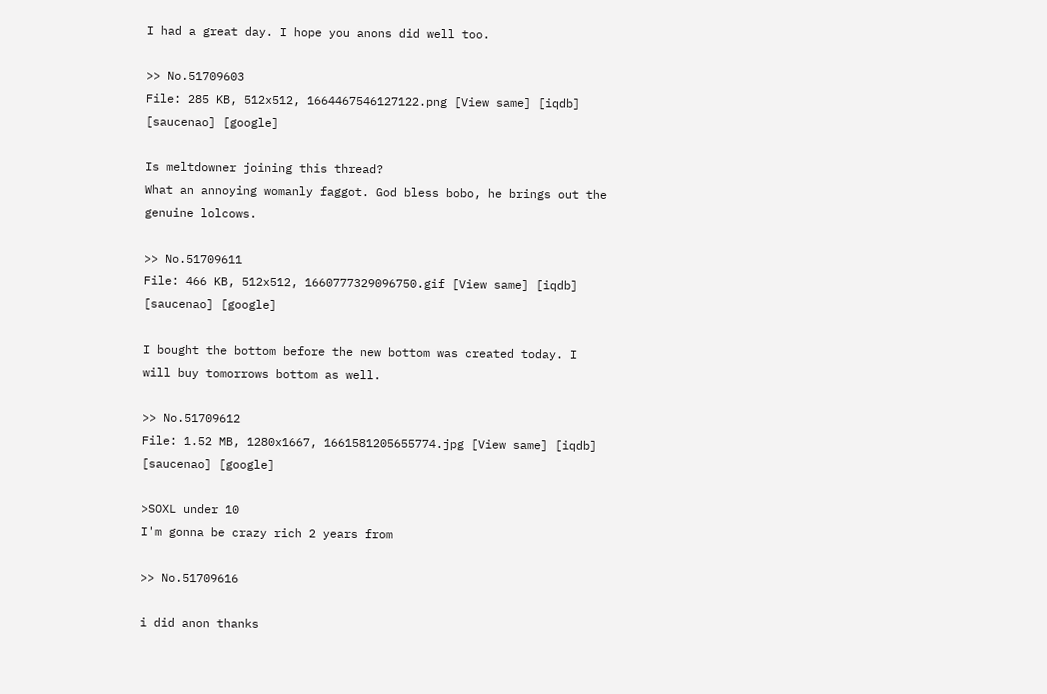I had a great day. I hope you anons did well too.

>> No.51709603
File: 285 KB, 512x512, 1664467546127122.png [View same] [iqdb] [saucenao] [google]

Is meltdowner joining this thread?
What an annoying womanly faggot. God bless bobo, he brings out the genuine lolcows.

>> No.51709611
File: 466 KB, 512x512, 1660777329096750.gif [View same] [iqdb] [saucenao] [google]

I bought the bottom before the new bottom was created today. I will buy tomorrows bottom as well.

>> No.51709612
File: 1.52 MB, 1280x1667, 1661581205655774.jpg [View same] [iqdb] [saucenao] [google]

>SOXL under 10
I'm gonna be crazy rich 2 years from

>> No.51709616

i did anon thanks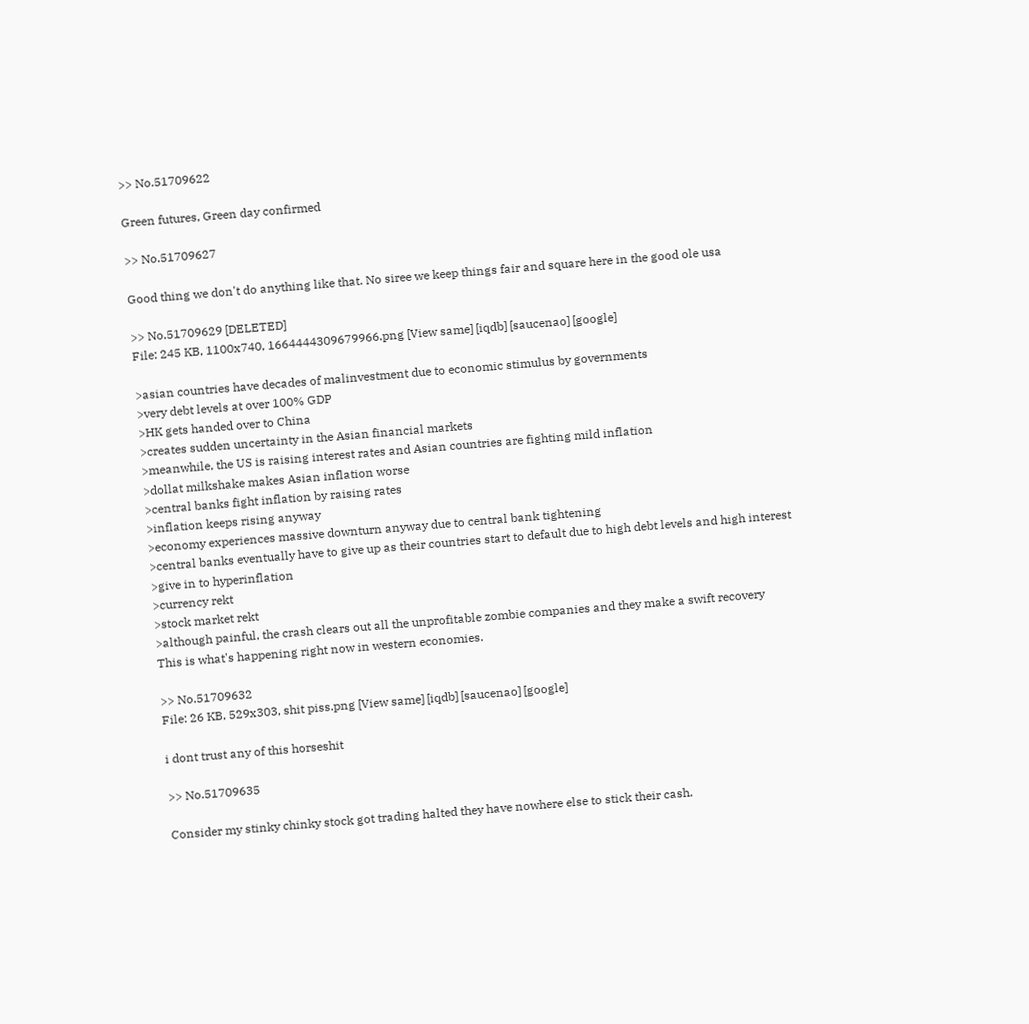>> No.51709622

Green futures, Green day confirmed

>> No.51709627

Good thing we don't do anything like that. No siree we keep things fair and square here in the good ole usa

>> No.51709629 [DELETED]
File: 245 KB, 1100x740, 1664444309679966.png [View same] [iqdb] [saucenao] [google]

>asian countries have decades of malinvestment due to economic stimulus by governments
>very debt levels at over 100% GDP
>HK gets handed over to China
>creates sudden uncertainty in the Asian financial markets
>meanwhile, the US is raising interest rates and Asian countries are fighting mild inflation
>dollat milkshake makes Asian inflation worse
>central banks fight inflation by raising rates
>inflation keeps rising anyway
>economy experiences massive downturn anyway due to central bank tightening
>central banks eventually have to give up as their countries start to default due to high debt levels and high interest
>give in to hyperinflation
>currency rekt
>stock market rekt
>although painful, the crash clears out all the unprofitable zombie companies and they make a swift recovery
This is what's happening right now in western economies.

>> No.51709632
File: 26 KB, 529x303, shit piss.png [View same] [iqdb] [saucenao] [google]

i dont trust any of this horseshit

>> No.51709635

Consider my stinky chinky stock got trading halted they have nowhere else to stick their cash.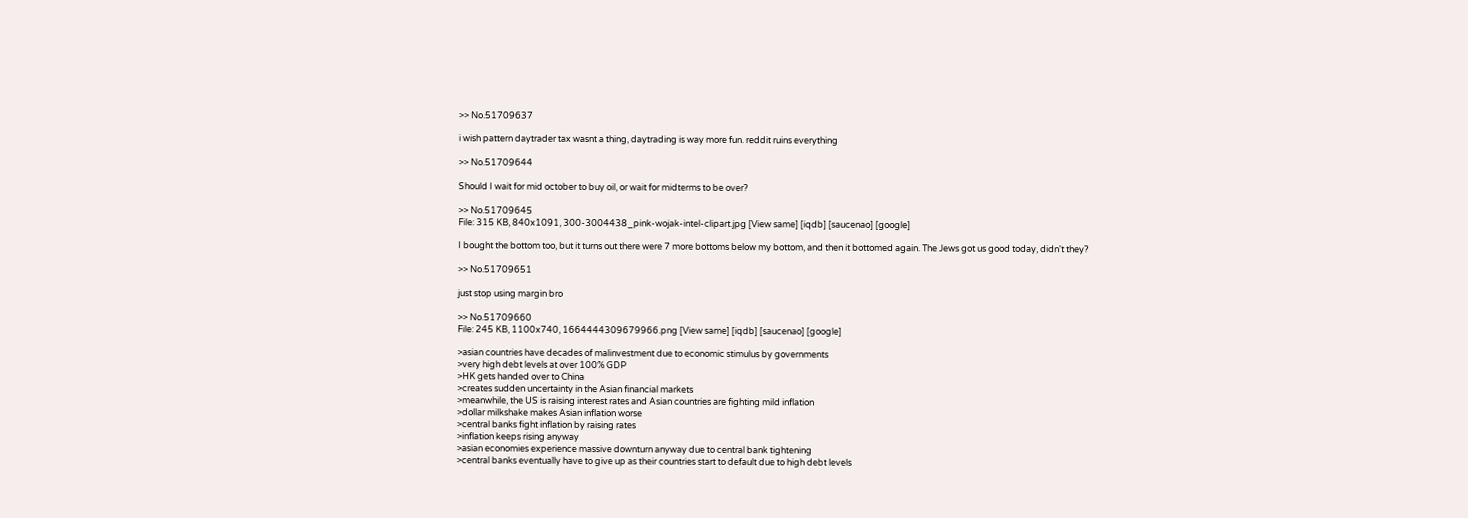>> No.51709637

i wish pattern daytrader tax wasnt a thing, daytrading is way more fun. reddit ruins everything

>> No.51709644

Should I wait for mid october to buy oil, or wait for midterms to be over?

>> No.51709645
File: 315 KB, 840x1091, 300-3004438_pink-wojak-intel-clipart.jpg [View same] [iqdb] [saucenao] [google]

I bought the bottom too, but it turns out there were 7 more bottoms below my bottom, and then it bottomed again. The Jews got us good today, didn't they?

>> No.51709651

just stop using margin bro

>> No.51709660
File: 245 KB, 1100x740, 1664444309679966.png [View same] [iqdb] [saucenao] [google]

>asian countries have decades of malinvestment due to economic stimulus by governments
>very high debt levels at over 100% GDP
>HK gets handed over to China
>creates sudden uncertainty in the Asian financial markets
>meanwhile, the US is raising interest rates and Asian countries are fighting mild inflation
>dollar milkshake makes Asian inflation worse
>central banks fight inflation by raising rates
>inflation keeps rising anyway
>asian economies experience massive downturn anyway due to central bank tightening
>central banks eventually have to give up as their countries start to default due to high debt levels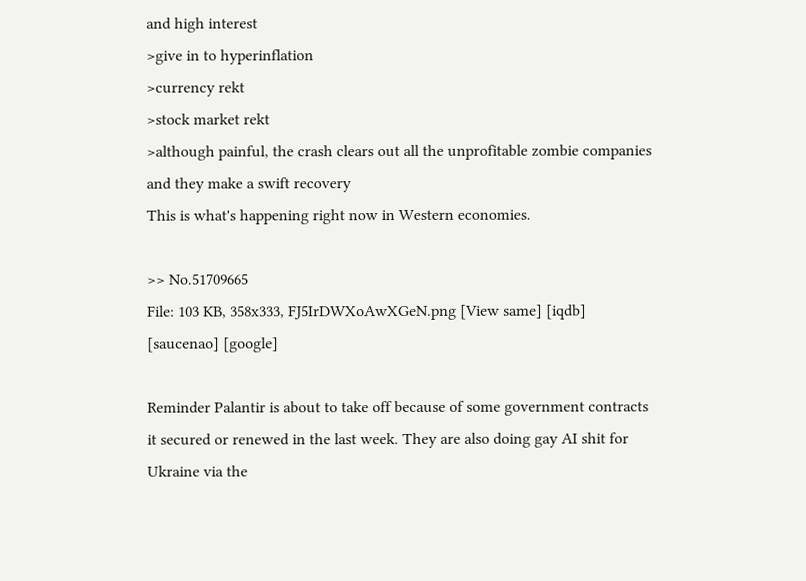and high interest
>give in to hyperinflation
>currency rekt
>stock market rekt
>although painful, the crash clears out all the unprofitable zombie companies and they make a swift recovery
This is what's happening right now in Western economies.

>> No.51709665
File: 103 KB, 358x333, FJ5IrDWXoAwXGeN.png [View same] [iqdb] [saucenao] [google]

Reminder Palantir is about to take off because of some government contracts it secured or renewed in the last week. They are also doing gay AI shit for Ukraine via the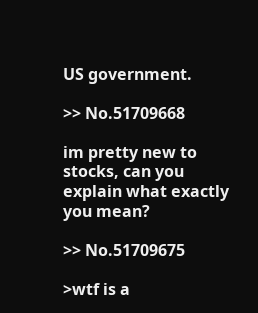US government.

>> No.51709668

im pretty new to stocks, can you explain what exactly you mean?

>> No.51709675

>wtf is a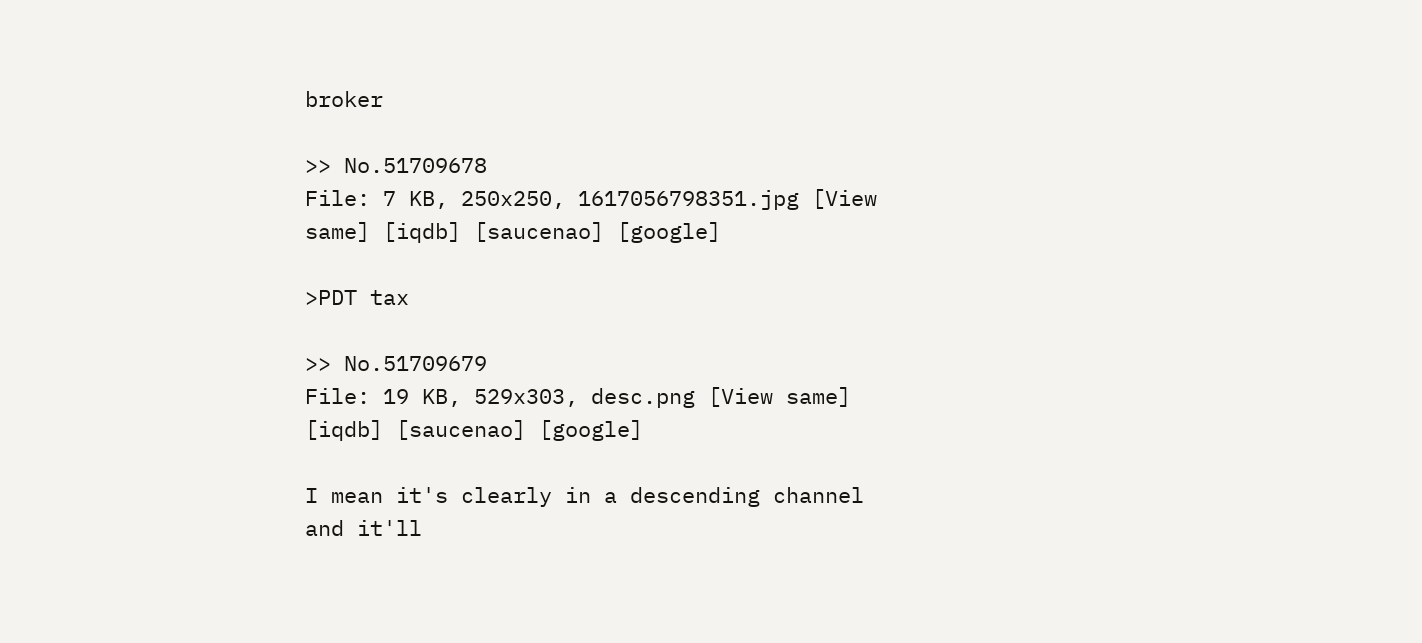broker

>> No.51709678
File: 7 KB, 250x250, 1617056798351.jpg [View same] [iqdb] [saucenao] [google]

>PDT tax

>> No.51709679
File: 19 KB, 529x303, desc.png [View same] [iqdb] [saucenao] [google]

I mean it's clearly in a descending channel and it'll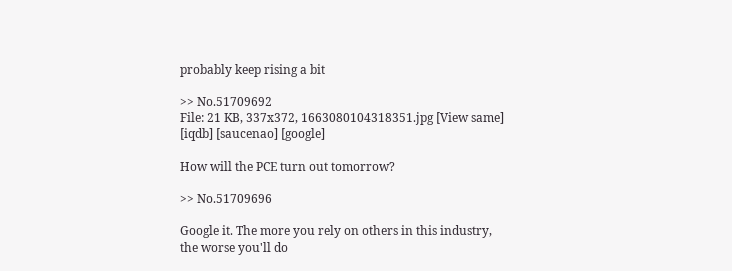probably keep rising a bit

>> No.51709692
File: 21 KB, 337x372, 1663080104318351.jpg [View same] [iqdb] [saucenao] [google]

How will the PCE turn out tomorrow?

>> No.51709696

Google it. The more you rely on others in this industry, the worse you'll do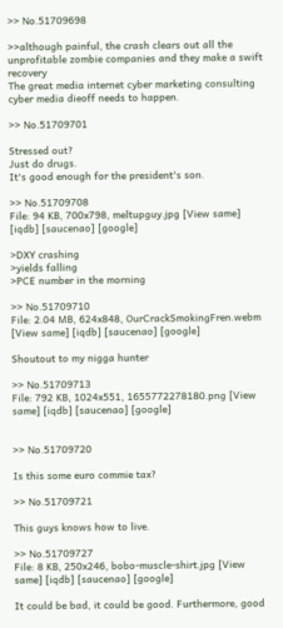>> No.51709698

>>although painful, the crash clears out all the unprofitable zombie companies and they make a swift recovery
The great media internet cyber marketing consulting cyber media dieoff needs to happen.

>> No.51709701

Stressed out?
Just do drugs.
It's good enough for the president's son.

>> No.51709708
File: 94 KB, 700x798, meltupguy.jpg [View same] [iqdb] [saucenao] [google]

>DXY crashing
>yields falling
>PCE number in the morning

>> No.51709710
File: 2.04 MB, 624x848, OurCrackSmokingFren.webm [View same] [iqdb] [saucenao] [google]

Shoutout to my nigga hunter

>> No.51709713
File: 792 KB, 1024x551, 1655772278180.png [View same] [iqdb] [saucenao] [google]


>> No.51709720

Is this some euro commie tax?

>> No.51709721

This guys knows how to live.

>> No.51709727
File: 8 KB, 250x246, bobo-muscle-shirt.jpg [View same] [iqdb] [saucenao] [google]

It could be bad, it could be good. Furthermore, good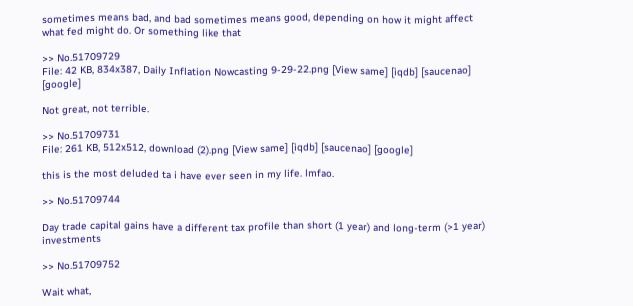sometimes means bad, and bad sometimes means good, depending on how it might affect what fed might do. Or something like that

>> No.51709729
File: 42 KB, 834x387, Daily Inflation Nowcasting 9-29-22.png [View same] [iqdb] [saucenao] [google]

Not great, not terrible.

>> No.51709731
File: 261 KB, 512x512, download (2).png [View same] [iqdb] [saucenao] [google]

this is the most deluded ta i have ever seen in my life. lmfao.

>> No.51709744

Day trade capital gains have a different tax profile than short (1 year) and long-term (>1 year) investments

>> No.51709752

Wait what,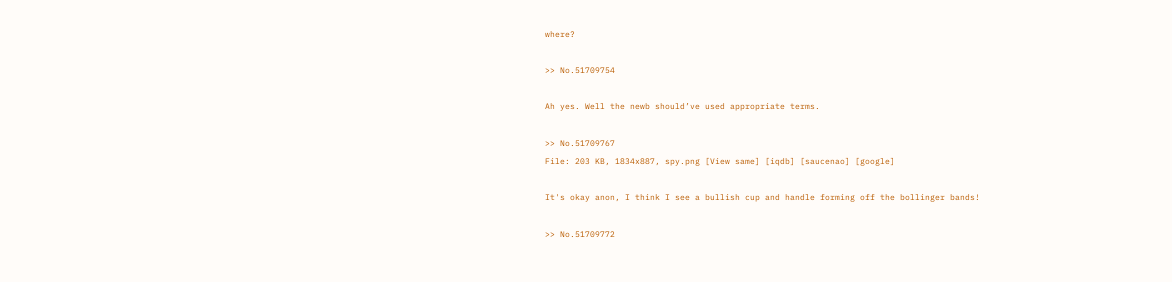where?

>> No.51709754

Ah yes. Well the newb should’ve used appropriate terms.

>> No.51709767
File: 203 KB, 1834x887, spy.png [View same] [iqdb] [saucenao] [google]

It's okay anon, I think I see a bullish cup and handle forming off the bollinger bands!

>> No.51709772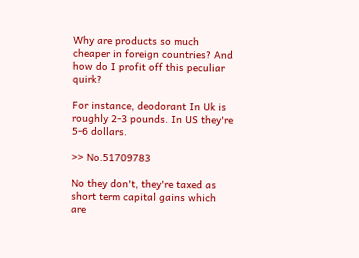Why are products so much cheaper in foreign countries? And how do I profit off this peculiar quirk?

For instance, deodorant In Uk is roughly 2-3 pounds. In US they're 5-6 dollars.

>> No.51709783

No they don't, they're taxed as short term capital gains which are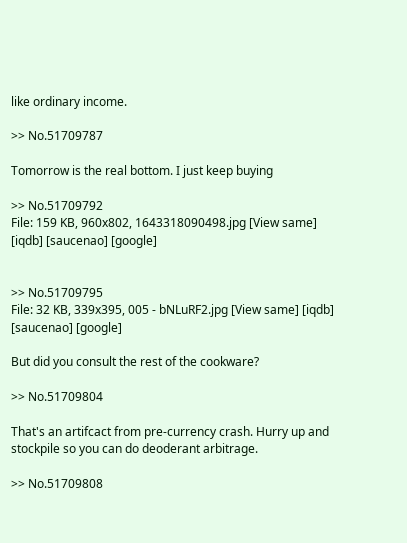like ordinary income.

>> No.51709787

Tomorrow is the real bottom. I just keep buying

>> No.51709792
File: 159 KB, 960x802, 1643318090498.jpg [View same] [iqdb] [saucenao] [google]


>> No.51709795
File: 32 KB, 339x395, 005 - bNLuRF2.jpg [View same] [iqdb] [saucenao] [google]

But did you consult the rest of the cookware?

>> No.51709804

That's an artifcact from pre-currency crash. Hurry up and stockpile so you can do deoderant arbitrage.

>> No.51709808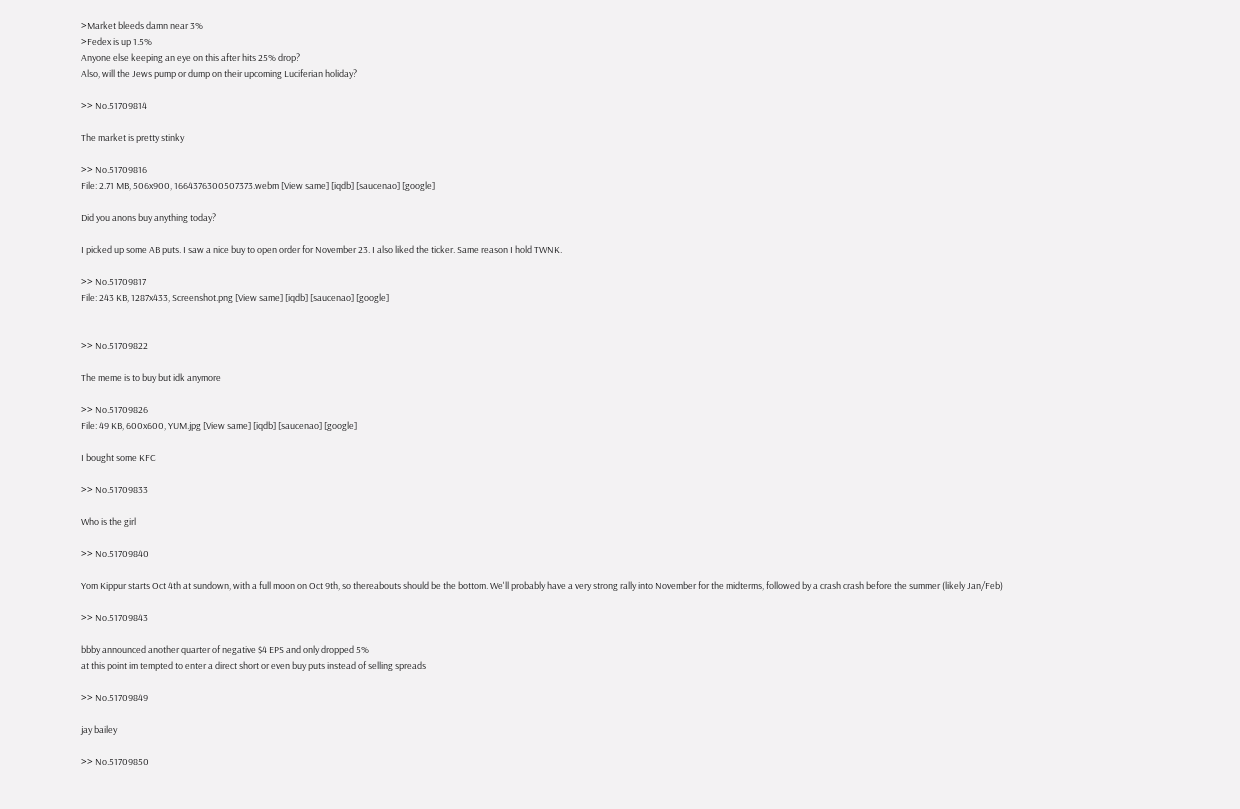>Market bleeds damn near 3%
>Fedex is up 1.5%
Anyone else keeping an eye on this after hits 25% drop?
Also, will the Jews pump or dump on their upcoming Luciferian holiday?

>> No.51709814

The market is pretty stinky

>> No.51709816
File: 2.71 MB, 506x900, 1664376300507373.webm [View same] [iqdb] [saucenao] [google]

Did you anons buy anything today?

I picked up some AB puts. I saw a nice buy to open order for November 23. I also liked the ticker. Same reason I hold TWNK.

>> No.51709817
File: 243 KB, 1287x433, Screenshot.png [View same] [iqdb] [saucenao] [google]


>> No.51709822

The meme is to buy but idk anymore

>> No.51709826
File: 49 KB, 600x600, YUM.jpg [View same] [iqdb] [saucenao] [google]

I bought some KFC

>> No.51709833

Who is the girl

>> No.51709840

Yom Kippur starts Oct 4th at sundown, with a full moon on Oct 9th, so thereabouts should be the bottom. We'll probably have a very strong rally into November for the midterms, followed by a crash crash before the summer (likely Jan/Feb)

>> No.51709843

bbby announced another quarter of negative $4 EPS and only dropped 5%
at this point im tempted to enter a direct short or even buy puts instead of selling spreads

>> No.51709849

jay bailey

>> No.51709850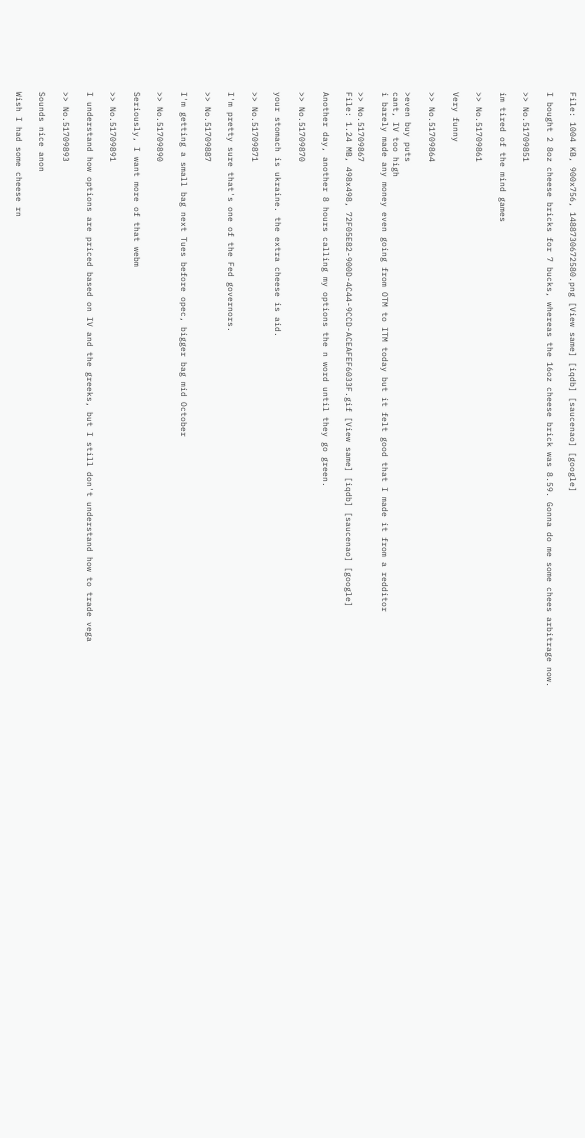File: 1004 KB, 900x756, 1488730672580.png [View same] [iqdb] [saucenao] [google]

I bought 2 8oz cheese bricks for 7 bucks, whereas the 16oz cheese brick was 8.59. Gonna do me some chees arbitrage now.

>> No.51709851

im tired of the mind games

>> No.51709861

Very funny

>> No.51709864

>even buy puts
cant, IV too high
i barely made any money even going from OTM to ITM today but it felt good that I made it from a redditor

>> No.51709867
File: 1.24 MB, 498x498, 72F05E82-900D-4C44-9CCD-ACEAFEF6033F.gif [View same] [iqdb] [saucenao] [google]

Another day, another 8 hours calling my options the n word until they go green.

>> No.51709870

your stomach is ukraine. the extra cheese is aid.

>> No.51709871

I'm pretty sure that's one of the Fed governors.

>> No.51709887

I'm getting a small bag next Tues before opec, bigger bag mid October

>> No.51709890

Seriously, I want more of that webm

>> No.51709891

I understand how options are priced based on IV and the greeks, but I still don't understand how to trade vega

>> No.51709893

Sounds nice anon

Wish I had some cheese rn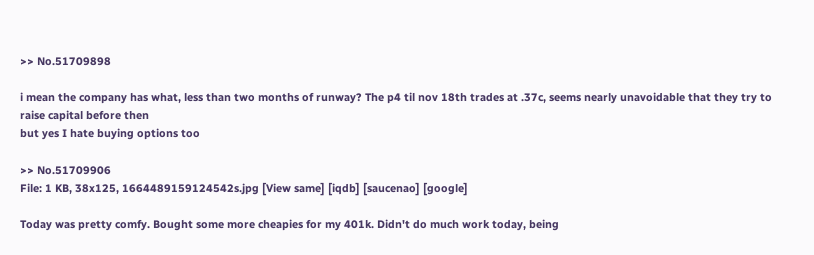>> No.51709898

i mean the company has what, less than two months of runway? The p4 til nov 18th trades at .37c, seems nearly unavoidable that they try to raise capital before then
but yes I hate buying options too

>> No.51709906
File: 1 KB, 38x125, 1664489159124542s.jpg [View same] [iqdb] [saucenao] [google]

Today was pretty comfy. Bought some more cheapies for my 401k. Didn't do much work today, being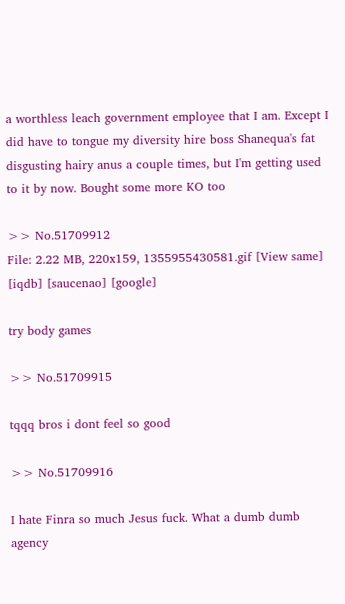a worthless leach government employee that I am. Except I did have to tongue my diversity hire boss Shanequa's fat disgusting hairy anus a couple times, but I'm getting used to it by now. Bought some more KO too

>> No.51709912
File: 2.22 MB, 220x159, 1355955430581.gif [View same] [iqdb] [saucenao] [google]

try body games

>> No.51709915

tqqq bros i dont feel so good

>> No.51709916

I hate Finra so much Jesus fuck. What a dumb dumb agency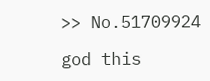>> No.51709924

god this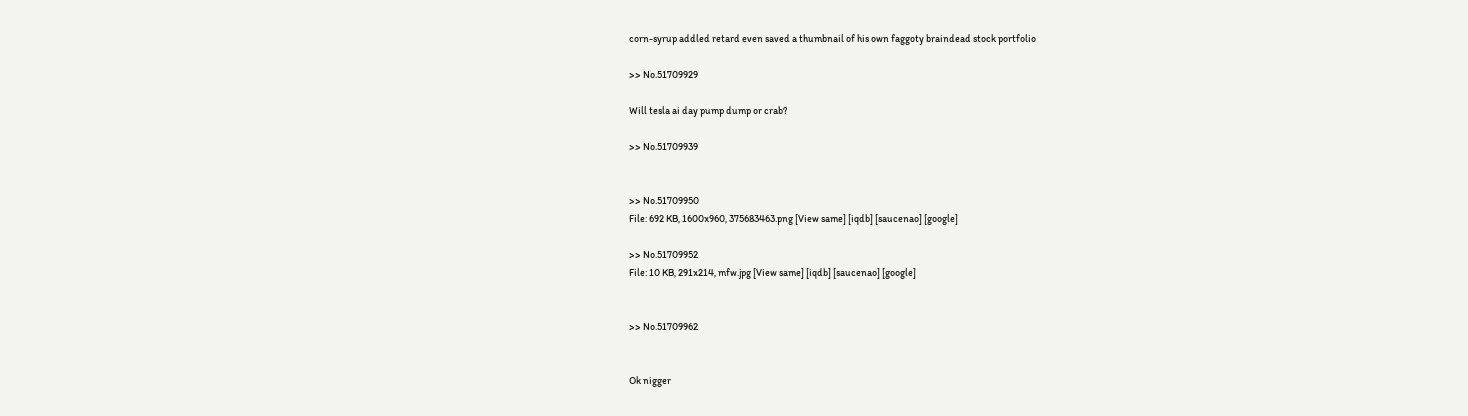corn-syrup addled retard even saved a thumbnail of his own faggoty braindead stock portfolio

>> No.51709929

Will tesla ai day pump dump or crab?

>> No.51709939


>> No.51709950
File: 692 KB, 1600x960, 375683463.png [View same] [iqdb] [saucenao] [google]

>> No.51709952
File: 10 KB, 291x214, mfw.jpg [View same] [iqdb] [saucenao] [google]


>> No.51709962


Ok nigger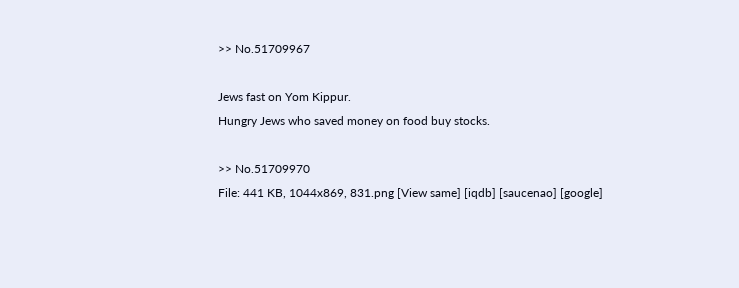>> No.51709967

Jews fast on Yom Kippur.
Hungry Jews who saved money on food buy stocks.

>> No.51709970
File: 441 KB, 1044x869, 831.png [View same] [iqdb] [saucenao] [google]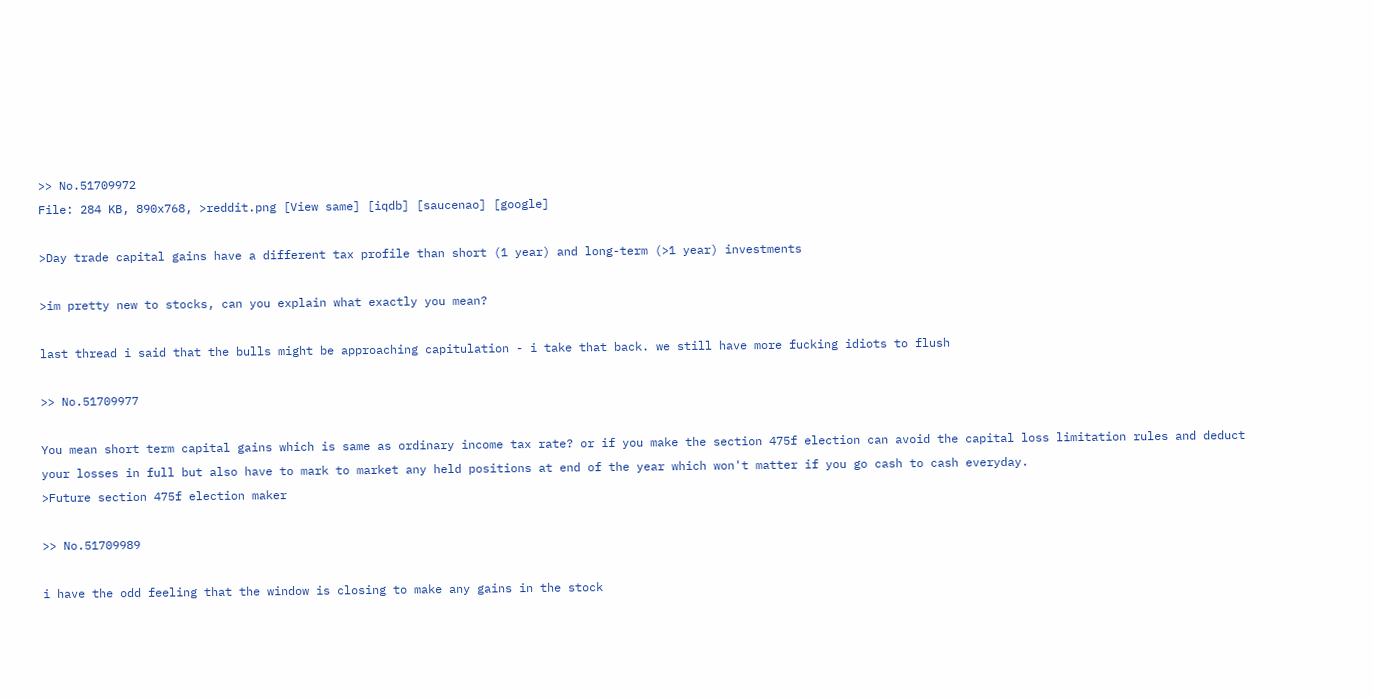>> No.51709972
File: 284 KB, 890x768, >reddit.png [View same] [iqdb] [saucenao] [google]

>Day trade capital gains have a different tax profile than short (1 year) and long-term (>1 year) investments

>im pretty new to stocks, can you explain what exactly you mean?

last thread i said that the bulls might be approaching capitulation - i take that back. we still have more fucking idiots to flush

>> No.51709977

You mean short term capital gains which is same as ordinary income tax rate? or if you make the section 475f election can avoid the capital loss limitation rules and deduct your losses in full but also have to mark to market any held positions at end of the year which won't matter if you go cash to cash everyday.
>Future section 475f election maker

>> No.51709989

i have the odd feeling that the window is closing to make any gains in the stock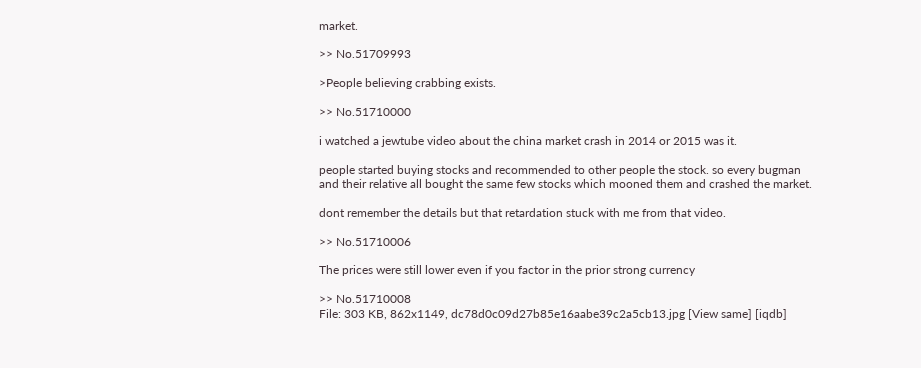market.

>> No.51709993

>People believing crabbing exists.

>> No.51710000

i watched a jewtube video about the china market crash in 2014 or 2015 was it.

people started buying stocks and recommended to other people the stock. so every bugman and their relative all bought the same few stocks which mooned them and crashed the market.

dont remember the details but that retardation stuck with me from that video.

>> No.51710006

The prices were still lower even if you factor in the prior strong currency

>> No.51710008
File: 303 KB, 862x1149, dc78d0c09d27b85e16aabe39c2a5cb13.jpg [View same] [iqdb]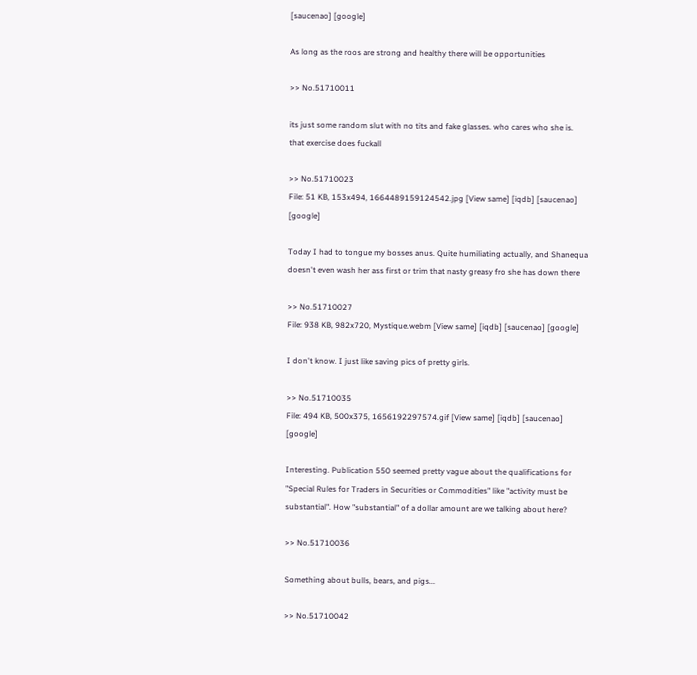[saucenao] [google]

As long as the roos are strong and healthy there will be opportunities

>> No.51710011

its just some random slut with no tits and fake glasses. who cares who she is. that exercise does fuckall

>> No.51710023
File: 51 KB, 153x494, 1664489159124542.jpg [View same] [iqdb] [saucenao] [google]

Today I had to tongue my bosses anus. Quite humiliating actually, and Shanequa doesn't even wash her ass first or trim that nasty greasy fro she has down there

>> No.51710027
File: 938 KB, 982x720, Mystique.webm [View same] [iqdb] [saucenao] [google]

I don't know. I just like saving pics of pretty girls.

>> No.51710035
File: 494 KB, 500x375, 1656192297574.gif [View same] [iqdb] [saucenao] [google]

Interesting. Publication 550 seemed pretty vague about the qualifications for "Special Rules for Traders in Securities or Commodities" like "activity must be substantial". How "substantial" of a dollar amount are we talking about here?

>> No.51710036

Something about bulls, bears, and pigs...

>> No.51710042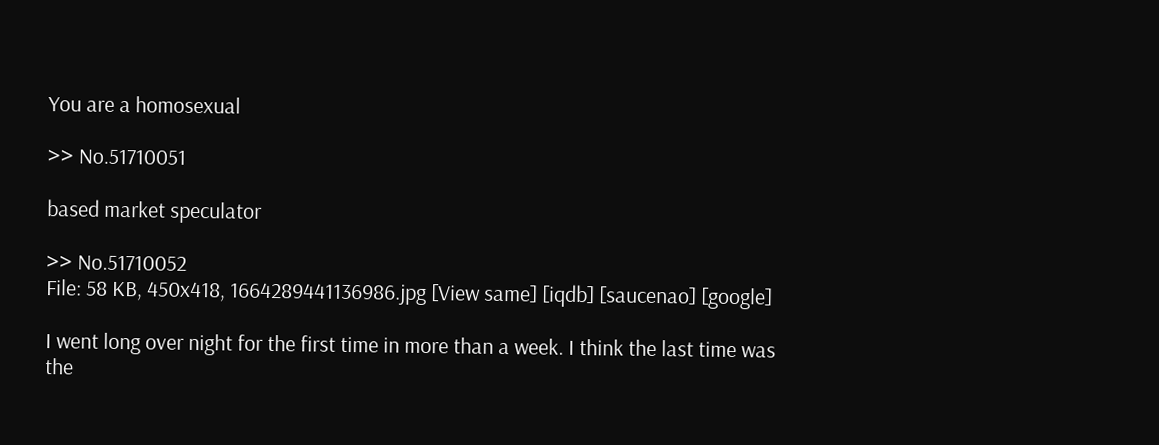You are a homosexual

>> No.51710051

based market speculator

>> No.51710052
File: 58 KB, 450x418, 1664289441136986.jpg [View same] [iqdb] [saucenao] [google]

I went long over night for the first time in more than a week. I think the last time was the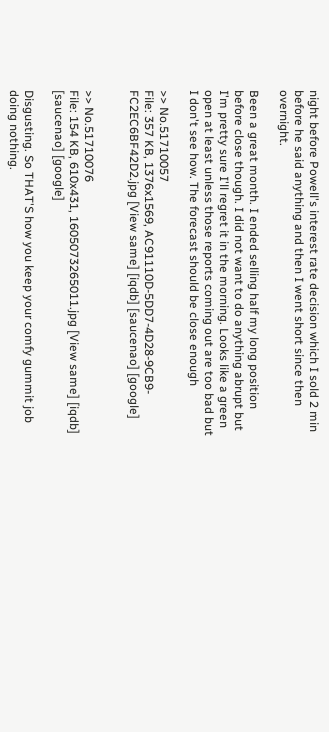night before Powell's interest rate decision which I sold 2 min before he said anything and then I went short since then overnight.

Been a great month. I ended selling half my long position before close though. I did not want to do anything abrupt but I'm pretty sure I'll regret it in the morning. Looks like a green open at least unless those reports coming out are too bad but I don't see how. The forecast should be close enough

>> No.51710057
File: 357 KB, 1376x1569, AC91110D-5DD7-4D28-9CB9-FC2EC6BF42D2.jpg [View same] [iqdb] [saucenao] [google]


>> No.51710076
File: 154 KB, 610x431, 1605073265011.jpg [View same] [iqdb] [saucenao] [google]

Disgusting. So THAT'S how you keep your comfy gummit job doing nothing.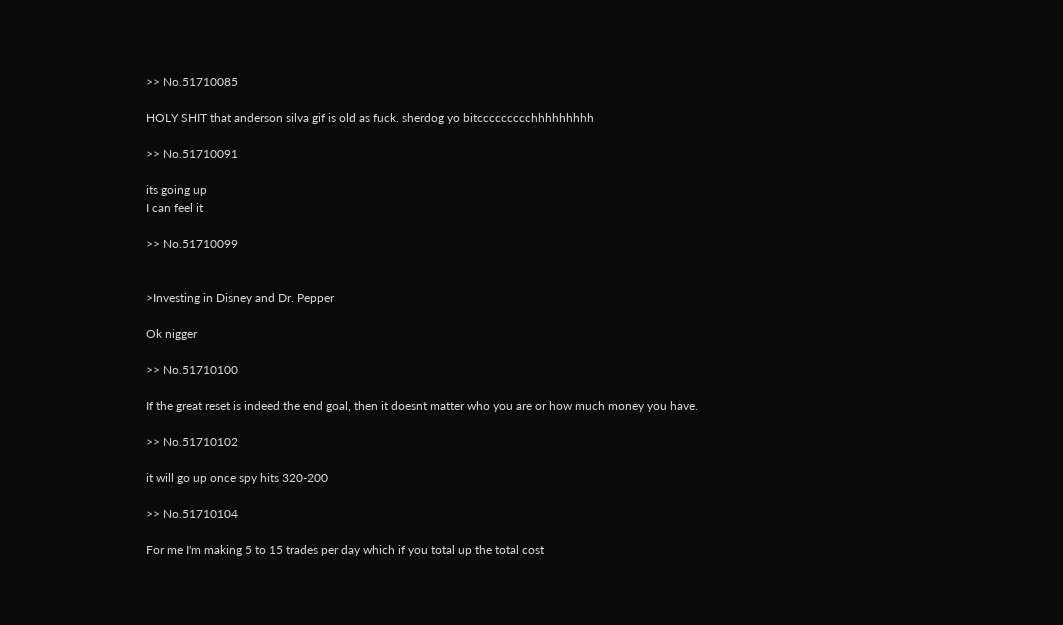>> No.51710085

HOLY SHIT that anderson silva gif is old as fuck. sherdog yo bitccccccccchhhhhhhhh

>> No.51710091

its going up
I can feel it

>> No.51710099


>Investing in Disney and Dr. Pepper

Ok nigger

>> No.51710100

If the great reset is indeed the end goal, then it doesnt matter who you are or how much money you have.

>> No.51710102

it will go up once spy hits 320-200

>> No.51710104

For me I'm making 5 to 15 trades per day which if you total up the total cost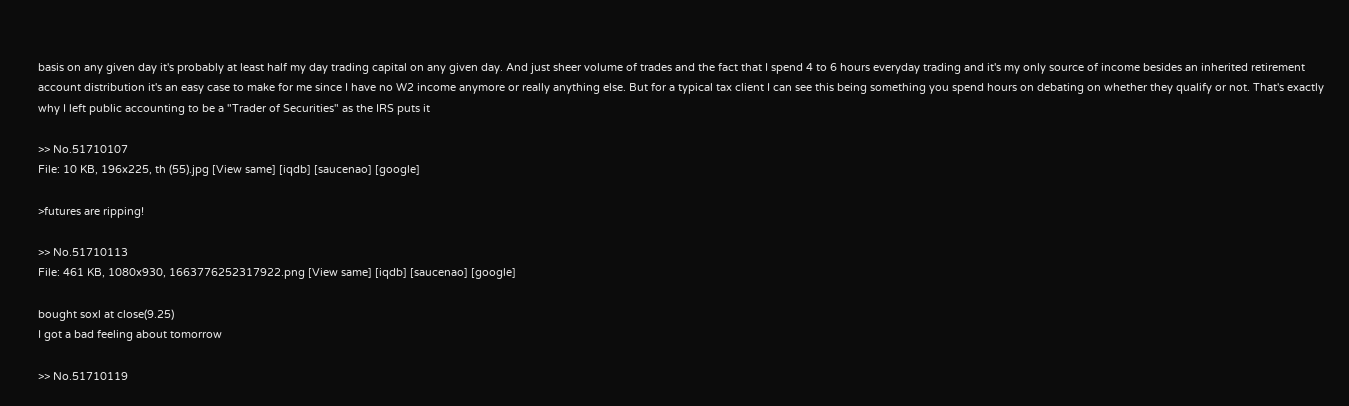basis on any given day it's probably at least half my day trading capital on any given day. And just sheer volume of trades and the fact that I spend 4 to 6 hours everyday trading and it's my only source of income besides an inherited retirement account distribution it's an easy case to make for me since I have no W2 income anymore or really anything else. But for a typical tax client I can see this being something you spend hours on debating on whether they qualify or not. That's exactly why I left public accounting to be a "Trader of Securities" as the IRS puts it

>> No.51710107
File: 10 KB, 196x225, th (55).jpg [View same] [iqdb] [saucenao] [google]

>futures are ripping!

>> No.51710113
File: 461 KB, 1080x930, 1663776252317922.png [View same] [iqdb] [saucenao] [google]

bought soxl at close(9.25)
I got a bad feeling about tomorrow

>> No.51710119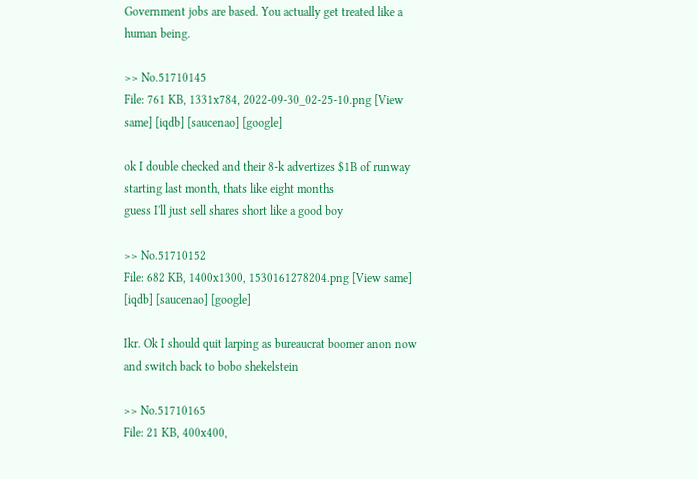Government jobs are based. You actually get treated like a human being.

>> No.51710145
File: 761 KB, 1331x784, 2022-09-30_02-25-10.png [View same] [iqdb] [saucenao] [google]

ok I double checked and their 8-k advertizes $1B of runway starting last month, thats like eight months
guess I'll just sell shares short like a good boy

>> No.51710152
File: 682 KB, 1400x1300, 1530161278204.png [View same] [iqdb] [saucenao] [google]

Ikr. Ok I should quit larping as bureaucrat boomer anon now and switch back to bobo shekelstein

>> No.51710165
File: 21 KB, 400x400,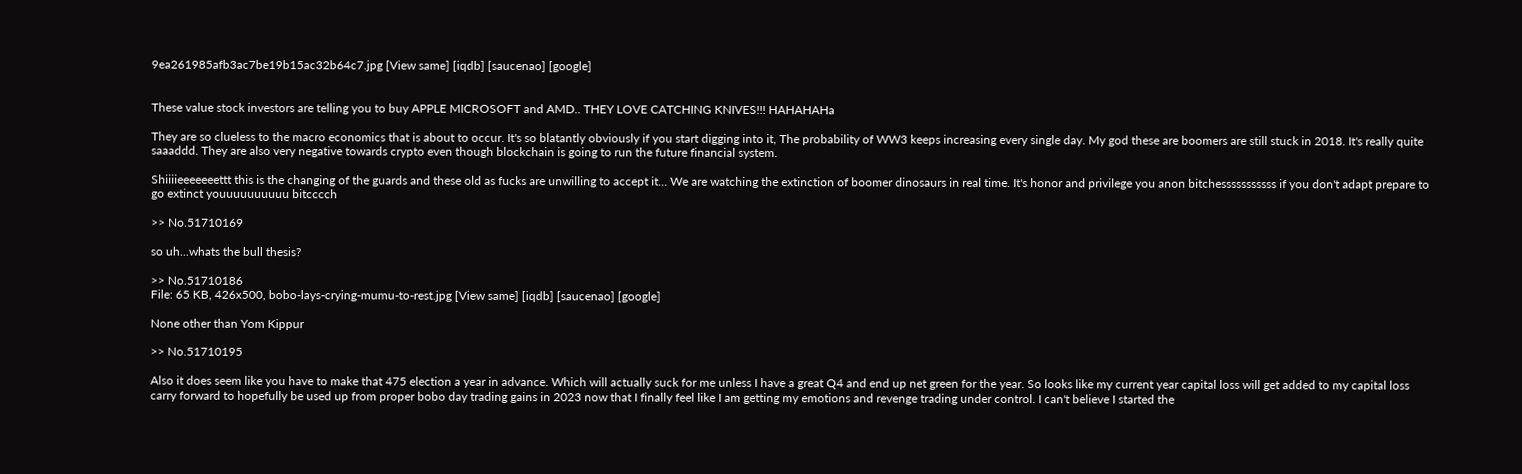9ea261985afb3ac7be19b15ac32b64c7.jpg [View same] [iqdb] [saucenao] [google]


These value stock investors are telling you to buy APPLE MICROSOFT and AMD.. THEY LOVE CATCHING KNIVES!!! HAHAHAHa

They are so clueless to the macro economics that is about to occur. It's so blatantly obviously if you start digging into it, The probability of WW3 keeps increasing every single day. My god these are boomers are still stuck in 2018. It's really quite saaaddd. They are also very negative towards crypto even though blockchain is going to run the future financial system.

Shiiiieeeeeeettt this is the changing of the guards and these old as fucks are unwilling to accept it... We are watching the extinction of boomer dinosaurs in real time. It's honor and privilege you anon bitchesssssssssss if you don't adapt prepare to go extinct youuuuuuuuuu bitcccch

>> No.51710169

so uh...whats the bull thesis?

>> No.51710186
File: 65 KB, 426x500, bobo-lays-crying-mumu-to-rest.jpg [View same] [iqdb] [saucenao] [google]

None other than Yom Kippur

>> No.51710195

Also it does seem like you have to make that 475 election a year in advance. Which will actually suck for me unless I have a great Q4 and end up net green for the year. So looks like my current year capital loss will get added to my capital loss carry forward to hopefully be used up from proper bobo day trading gains in 2023 now that I finally feel like I am getting my emotions and revenge trading under control. I can't believe I started the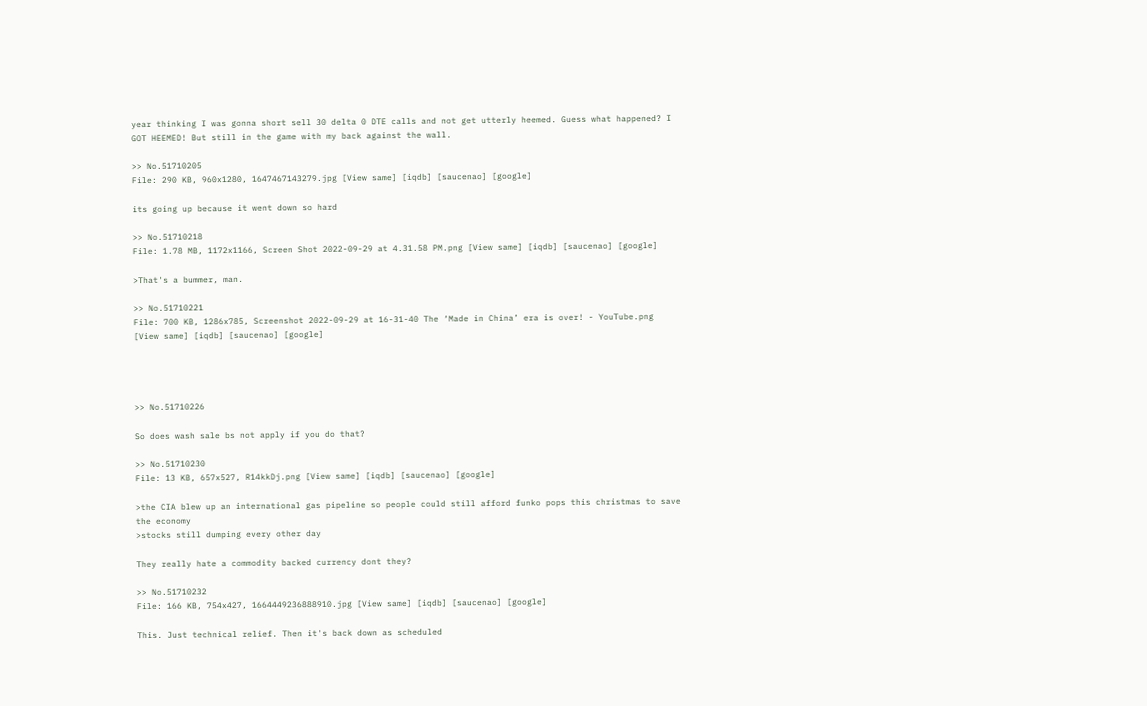year thinking I was gonna short sell 30 delta 0 DTE calls and not get utterly heemed. Guess what happened? I GOT HEEMED! But still in the game with my back against the wall.

>> No.51710205
File: 290 KB, 960x1280, 1647467143279.jpg [View same] [iqdb] [saucenao] [google]

its going up because it went down so hard

>> No.51710218
File: 1.78 MB, 1172x1166, Screen Shot 2022-09-29 at 4.31.58 PM.png [View same] [iqdb] [saucenao] [google]

>That's a bummer, man.

>> No.51710221
File: 700 KB, 1286x785, Screenshot 2022-09-29 at 16-31-40 The ‘Made in China’ era is over! - YouTube.png [View same] [iqdb] [saucenao] [google]




>> No.51710226

So does wash sale bs not apply if you do that?

>> No.51710230
File: 13 KB, 657x527, R14kkDj.png [View same] [iqdb] [saucenao] [google]

>the CIA blew up an international gas pipeline so people could still afford funko pops this christmas to save the economy
>stocks still dumping every other day

They really hate a commodity backed currency dont they?

>> No.51710232
File: 166 KB, 754x427, 1664449236888910.jpg [View same] [iqdb] [saucenao] [google]

This. Just technical relief. Then it's back down as scheduled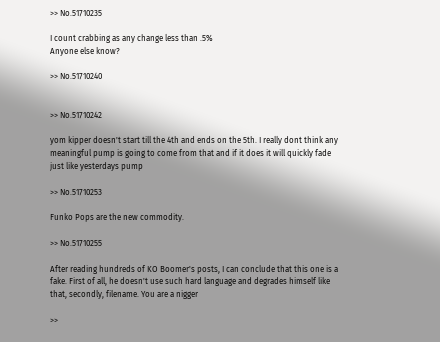>> No.51710235

I count crabbing as any change less than .5%
Anyone else know?

>> No.51710240


>> No.51710242

yom kipper doesn't start till the 4th and ends on the 5th. I really dont think any meaningful pump is going to come from that and if it does it will quickly fade just like yesterdays pump

>> No.51710253

Funko Pops are the new commodity.

>> No.51710255

After reading hundreds of KO Boomer's posts, I can conclude that this one is a fake. First of all, he doesn't use such hard language and degrades himself like that, secondly, filename. You are a nigger

>>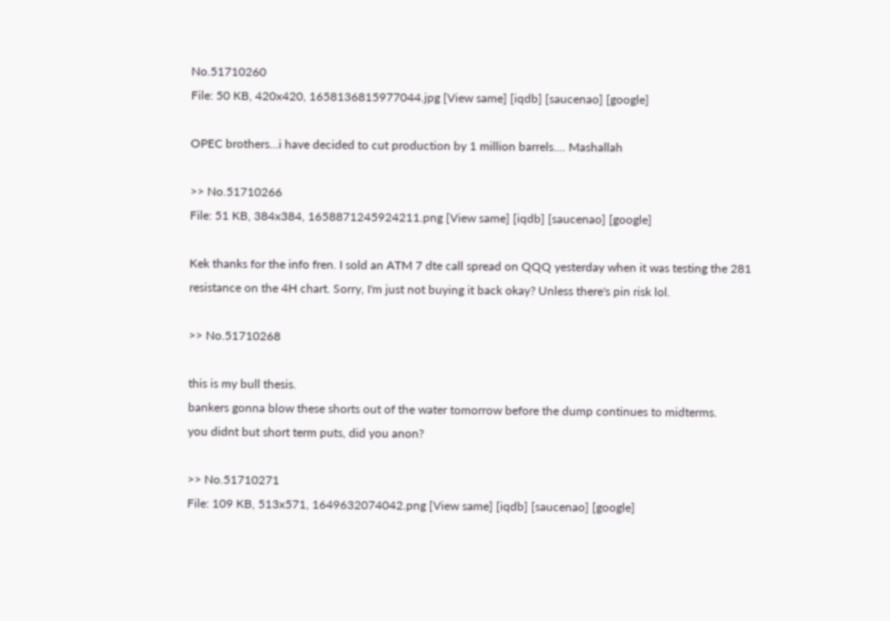No.51710260
File: 50 KB, 420x420, 1658136815977044.jpg [View same] [iqdb] [saucenao] [google]

OPEC brothers...i have decided to cut production by 1 million barrels.... Mashallah

>> No.51710266
File: 51 KB, 384x384, 1658871245924211.png [View same] [iqdb] [saucenao] [google]

Kek thanks for the info fren. I sold an ATM 7 dte call spread on QQQ yesterday when it was testing the 281 resistance on the 4H chart. Sorry, I'm just not buying it back okay? Unless there's pin risk lol.

>> No.51710268

this is my bull thesis.
bankers gonna blow these shorts out of the water tomorrow before the dump continues to midterms.
you didnt but short term puts, did you anon?

>> No.51710271
File: 109 KB, 513x571, 1649632074042.png [View same] [iqdb] [saucenao] [google]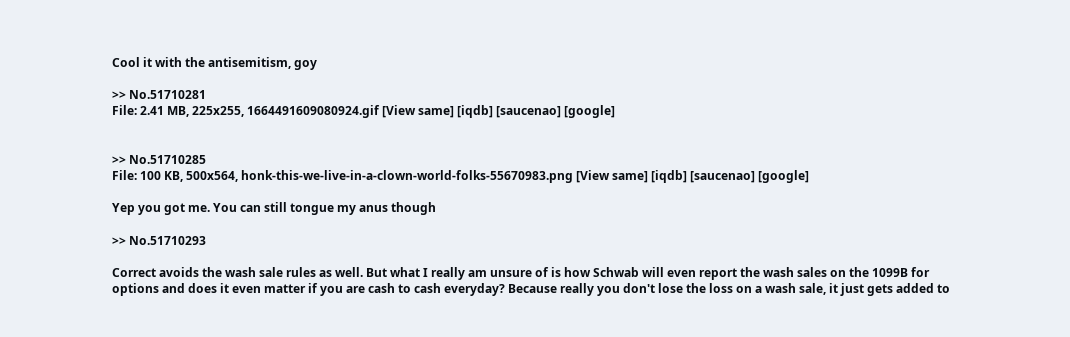Cool it with the antisemitism, goy

>> No.51710281
File: 2.41 MB, 225x255, 1664491609080924.gif [View same] [iqdb] [saucenao] [google]


>> No.51710285
File: 100 KB, 500x564, honk-this-we-live-in-a-clown-world-folks-55670983.png [View same] [iqdb] [saucenao] [google]

Yep you got me. You can still tongue my anus though

>> No.51710293

Correct avoids the wash sale rules as well. But what I really am unsure of is how Schwab will even report the wash sales on the 1099B for options and does it even matter if you are cash to cash everyday? Because really you don't lose the loss on a wash sale, it just gets added to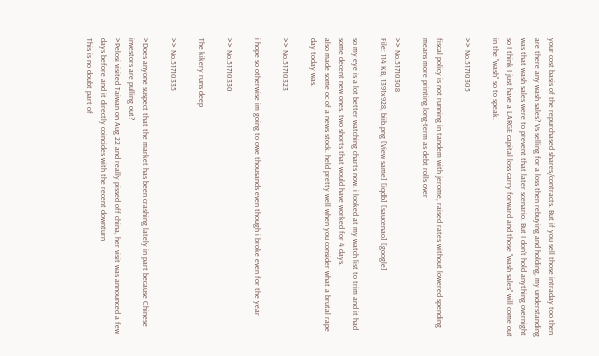your cost basis of the repurchased shares/contracts. But if you sell those intraday too then are there any wash sales? Vs selling for a loss then rebuying and holding, my understanding was that wash sales were to prevent that later scenario. But I don't hold anything overnight so I think I just have a LARGE capital loss carry forward and those "wash sales" will come out in the "wash" so to speak.

>> No.51710305

fiscal policy is not running in tandem with jerome, raised rates without lowered spending means more printing long-term as debt rolls over

>> No.51710308
File: 114 KB, 1391x928, biib.png [View same] [iqdb] [saucenao] [google]

so my eye is a lot better watching charts now. i looked at my watch list to trim and it had some decent new ones. two shorts that would have worked for 4 days.
also made some oc of a news stock. held pretty well when you consider what a brutal rape day today was.

>> No.51710323

i hope so otherwise im going to owe thousands even though i broke even for the year

>> No.51710330

The kikery runs deep

>> No.51710335

>Does anyone suspect that the market has been crashing lately in part because Chinese investors are pulling out?
>Pelosi visited Taiwan on Aug 22 and really pissed off china, her visit was announced a few days before and it directly coincides with the recent downturn
This is no doubt part of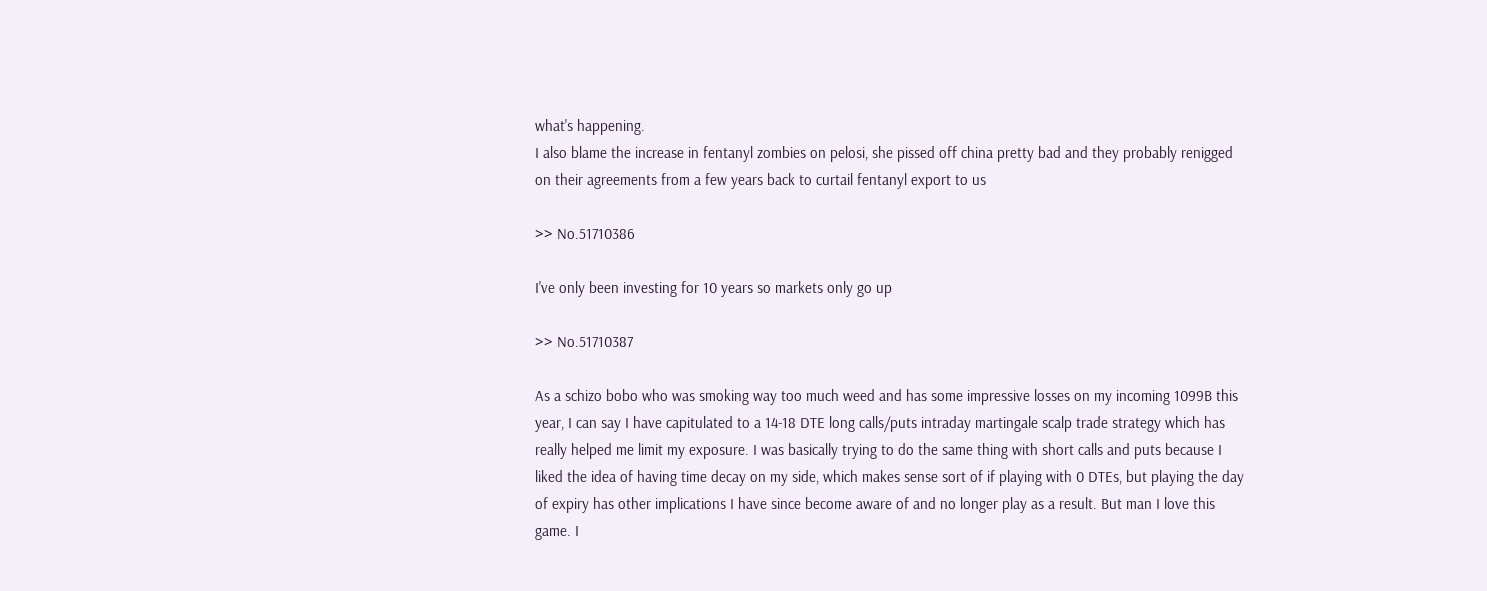what's happening.
I also blame the increase in fentanyl zombies on pelosi, she pissed off china pretty bad and they probably renigged on their agreements from a few years back to curtail fentanyl export to us

>> No.51710386

I've only been investing for 10 years so markets only go up

>> No.51710387

As a schizo bobo who was smoking way too much weed and has some impressive losses on my incoming 1099B this year, I can say I have capitulated to a 14-18 DTE long calls/puts intraday martingale scalp trade strategy which has really helped me limit my exposure. I was basically trying to do the same thing with short calls and puts because I liked the idea of having time decay on my side, which makes sense sort of if playing with 0 DTEs, but playing the day of expiry has other implications I have since become aware of and no longer play as a result. But man I love this game. I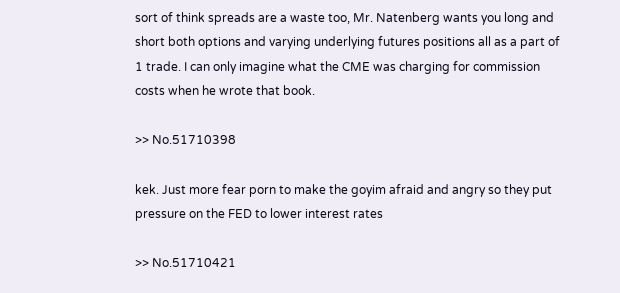sort of think spreads are a waste too, Mr. Natenberg wants you long and short both options and varying underlying futures positions all as a part of 1 trade. I can only imagine what the CME was charging for commission costs when he wrote that book.

>> No.51710398

kek. Just more fear porn to make the goyim afraid and angry so they put pressure on the FED to lower interest rates

>> No.51710421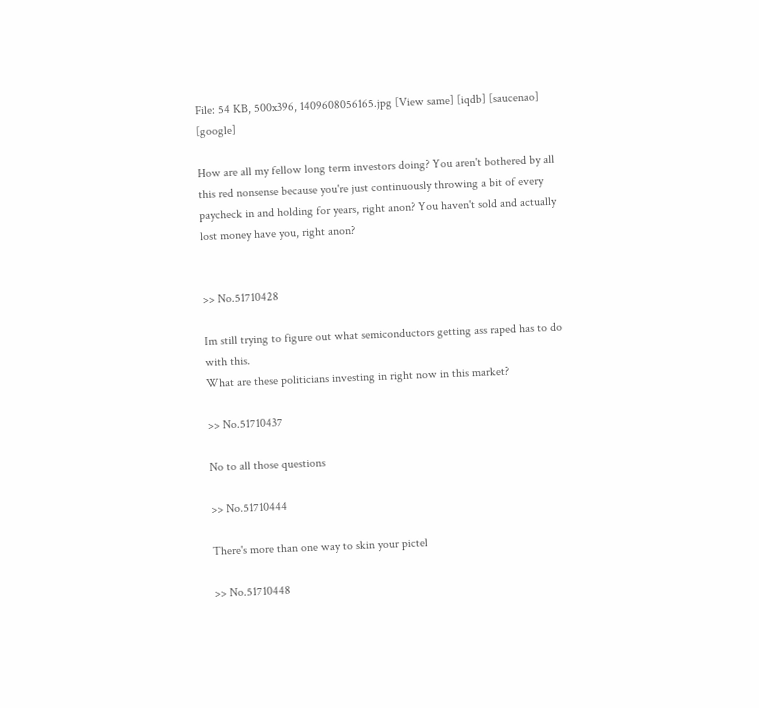File: 54 KB, 500x396, 1409608056165.jpg [View same] [iqdb] [saucenao] [google]

How are all my fellow long term investors doing? You aren't bothered by all this red nonsense because you're just continuously throwing a bit of every paycheck in and holding for years, right anon? You haven't sold and actually lost money have you, right anon?


>> No.51710428

Im still trying to figure out what semiconductors getting ass raped has to do with this.
What are these politicians investing in right now in this market?

>> No.51710437

No to all those questions

>> No.51710444

There's more than one way to skin your pictel

>> No.51710448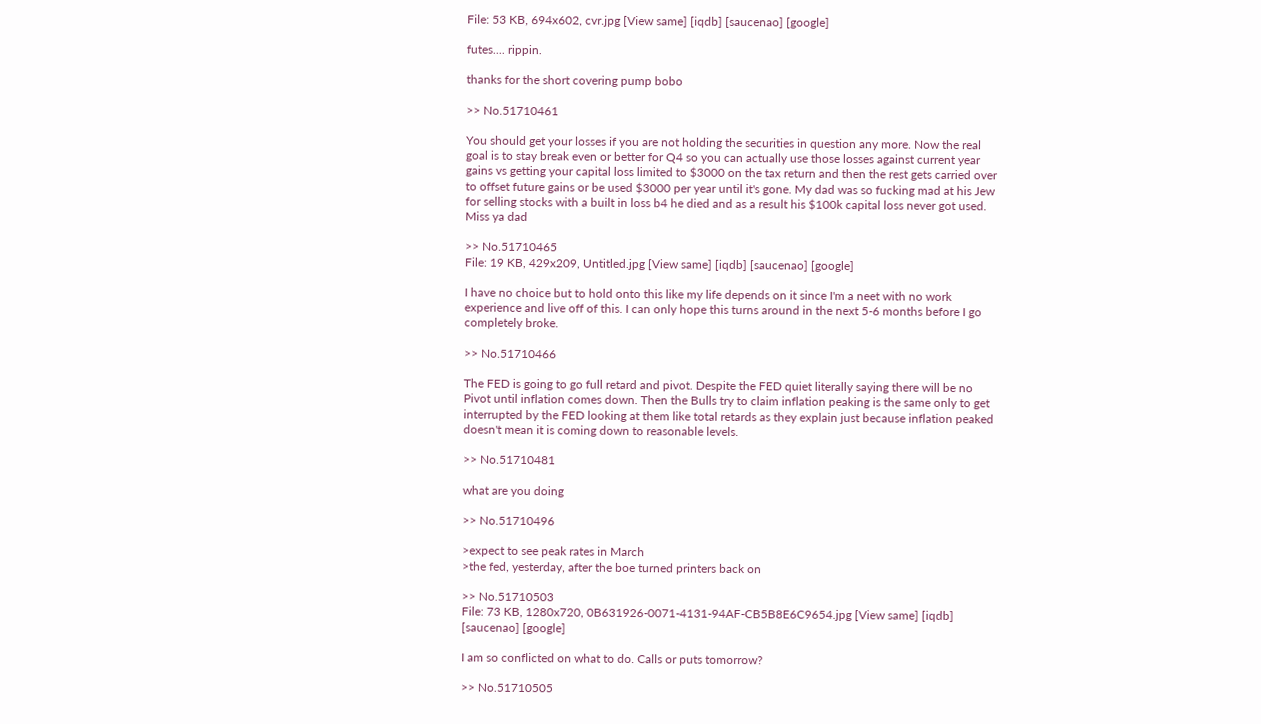File: 53 KB, 694x602, cvr.jpg [View same] [iqdb] [saucenao] [google]

futes.... rippin.

thanks for the short covering pump bobo

>> No.51710461

You should get your losses if you are not holding the securities in question any more. Now the real goal is to stay break even or better for Q4 so you can actually use those losses against current year gains vs getting your capital loss limited to $3000 on the tax return and then the rest gets carried over to offset future gains or be used $3000 per year until it's gone. My dad was so fucking mad at his Jew for selling stocks with a built in loss b4 he died and as a result his $100k capital loss never got used. Miss ya dad

>> No.51710465
File: 19 KB, 429x209, Untitled.jpg [View same] [iqdb] [saucenao] [google]

I have no choice but to hold onto this like my life depends on it since I'm a neet with no work experience and live off of this. I can only hope this turns around in the next 5-6 months before I go completely broke.

>> No.51710466

The FED is going to go full retard and pivot. Despite the FED quiet literally saying there will be no Pivot until inflation comes down. Then the Bulls try to claim inflation peaking is the same only to get interrupted by the FED looking at them like total retards as they explain just because inflation peaked doesn't mean it is coming down to reasonable levels.

>> No.51710481

what are you doing

>> No.51710496

>expect to see peak rates in March
>the fed, yesterday, after the boe turned printers back on

>> No.51710503
File: 73 KB, 1280x720, 0B631926-0071-4131-94AF-CB5B8E6C9654.jpg [View same] [iqdb] [saucenao] [google]

I am so conflicted on what to do. Calls or puts tomorrow?

>> No.51710505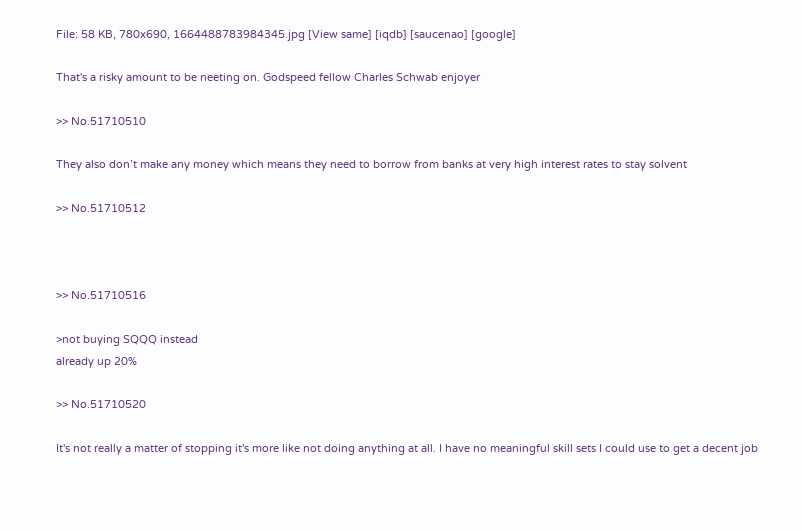File: 58 KB, 780x690, 1664488783984345.jpg [View same] [iqdb] [saucenao] [google]

That's a risky amount to be neeting on. Godspeed fellow Charles Schwab enjoyer

>> No.51710510

They also don’t make any money which means they need to borrow from banks at very high interest rates to stay solvent

>> No.51710512



>> No.51710516

>not buying SQQQ instead
already up 20%

>> No.51710520

It's not really a matter of stopping it's more like not doing anything at all. I have no meaningful skill sets I could use to get a decent job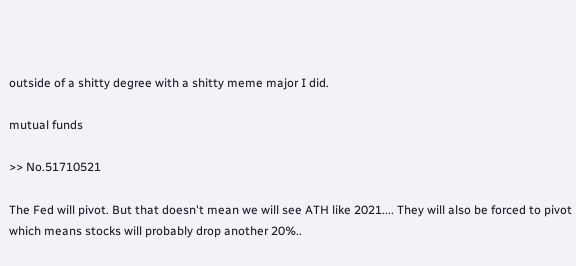outside of a shitty degree with a shitty meme major I did.

mutual funds

>> No.51710521

The Fed will pivot. But that doesn't mean we will see ATH like 2021.... They will also be forced to pivot which means stocks will probably drop another 20%..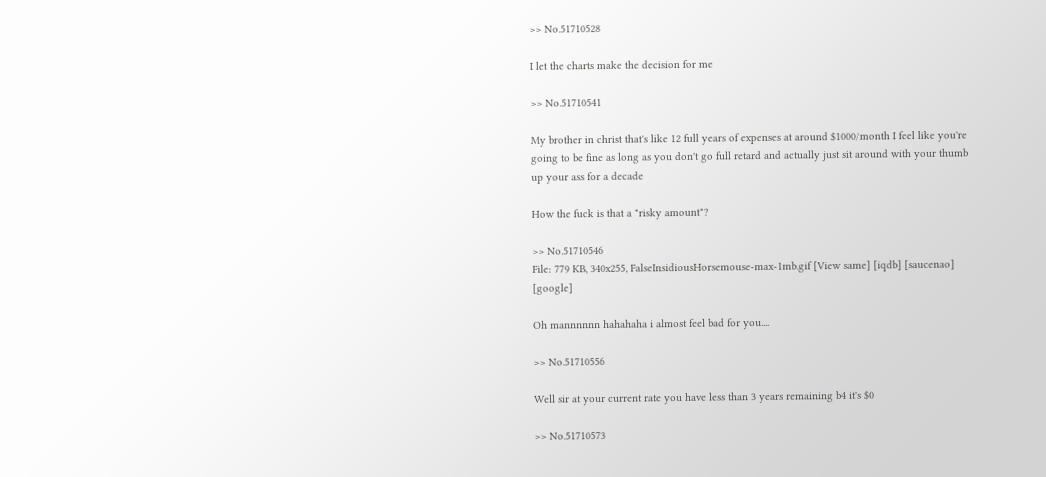>> No.51710528

I let the charts make the decision for me

>> No.51710541

My brother in christ that's like 12 full years of expenses at around $1000/month I feel like you're going to be fine as long as you don't go full retard and actually just sit around with your thumb up your ass for a decade

How the fuck is that a "risky amount"?

>> No.51710546
File: 779 KB, 340x255, FalseInsidiousHorsemouse-max-1mb.gif [View same] [iqdb] [saucenao] [google]

Oh mannnnnn hahahaha i almost feel bad for you....

>> No.51710556

Well sir at your current rate you have less than 3 years remaining b4 it's $0

>> No.51710573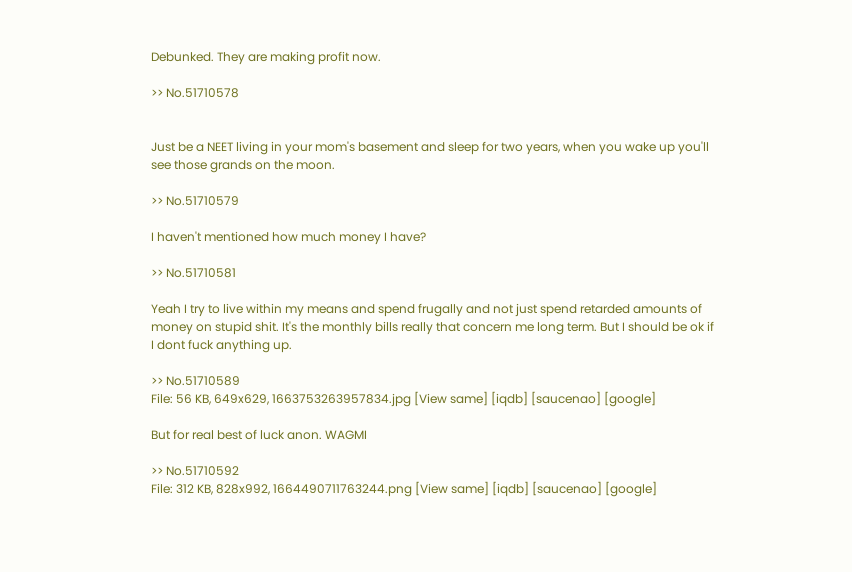Debunked. They are making profit now.

>> No.51710578


Just be a NEET living in your mom's basement and sleep for two years, when you wake up you'll see those grands on the moon.

>> No.51710579

I haven't mentioned how much money I have?

>> No.51710581

Yeah I try to live within my means and spend frugally and not just spend retarded amounts of money on stupid shit. It's the monthly bills really that concern me long term. But I should be ok if I dont fuck anything up.

>> No.51710589
File: 56 KB, 649x629, 1663753263957834.jpg [View same] [iqdb] [saucenao] [google]

But for real best of luck anon. WAGMI

>> No.51710592
File: 312 KB, 828x992, 1664490711763244.png [View same] [iqdb] [saucenao] [google]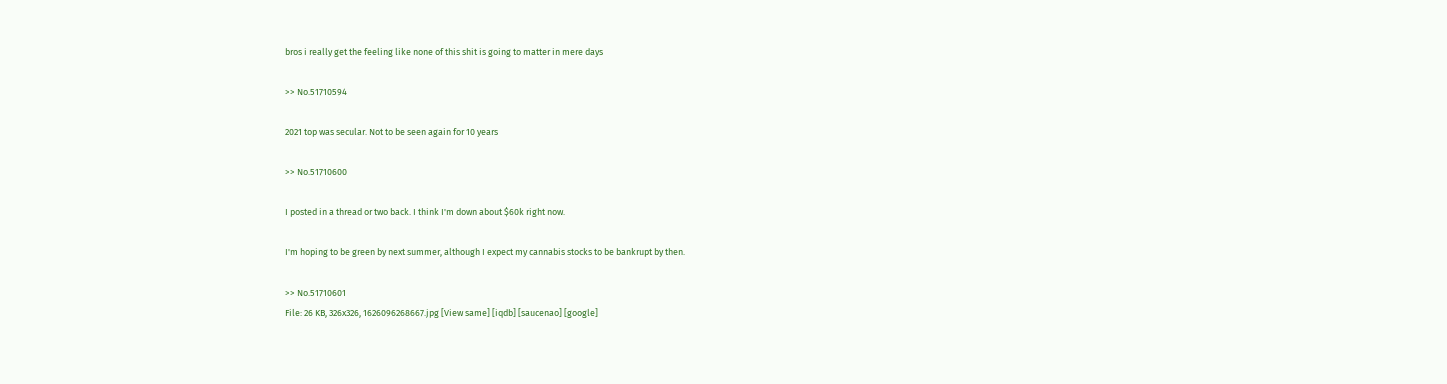bros i really get the feeling like none of this shit is going to matter in mere days

>> No.51710594

2021 top was secular. Not to be seen again for 10 years

>> No.51710600

I posted in a thread or two back. I think I'm down about $60k right now.

I'm hoping to be green by next summer, although I expect my cannabis stocks to be bankrupt by then.

>> No.51710601
File: 26 KB, 326x326, 1626096268667.jpg [View same] [iqdb] [saucenao] [google]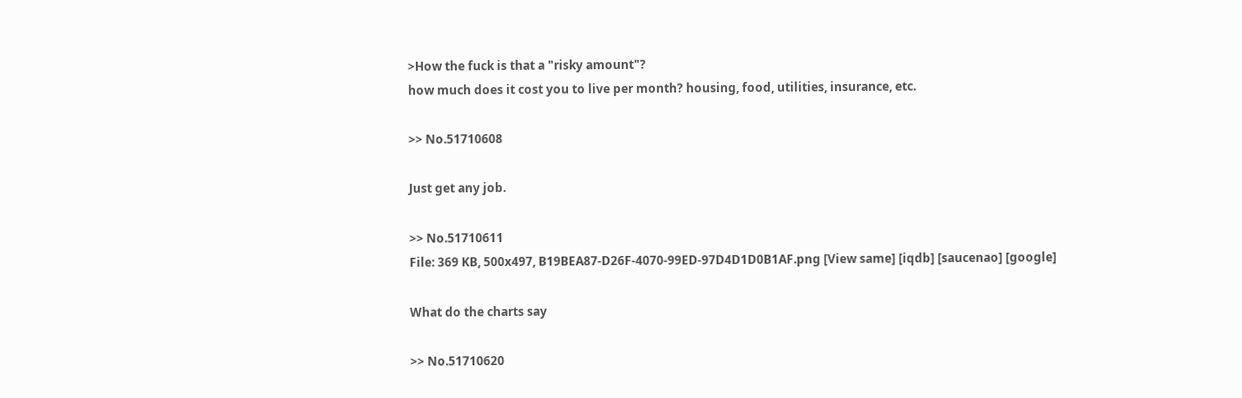>How the fuck is that a "risky amount"?
how much does it cost you to live per month? housing, food, utilities, insurance, etc.

>> No.51710608

Just get any job.

>> No.51710611
File: 369 KB, 500x497, B19BEA87-D26F-4070-99ED-97D4D1D0B1AF.png [View same] [iqdb] [saucenao] [google]

What do the charts say

>> No.51710620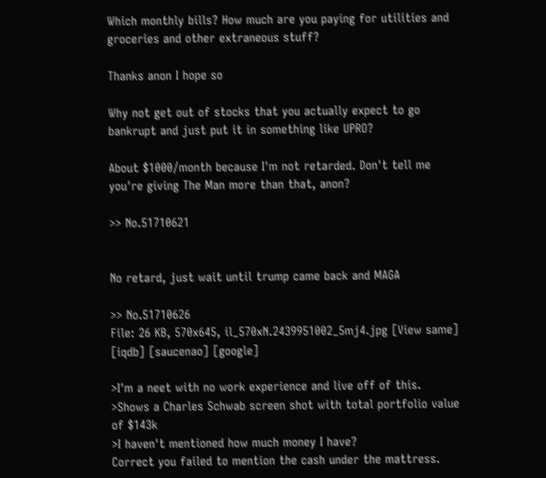Which monthly bills? How much are you paying for utilities and groceries and other extraneous stuff?

Thanks anon I hope so

Why not get out of stocks that you actually expect to go bankrupt and just put it in something like UPRO?

About $1000/month because I'm not retarded. Don't tell me you're giving The Man more than that, anon?

>> No.51710621


No retard, just wait until trump came back and MAGA

>> No.51710626
File: 26 KB, 570x645, il_570xN.2439951002_5mj4.jpg [View same] [iqdb] [saucenao] [google]

>I'm a neet with no work experience and live off of this.
>Shows a Charles Schwab screen shot with total portfolio value of $143k
>I haven't mentioned how much money I have?
Correct you failed to mention the cash under the mattress.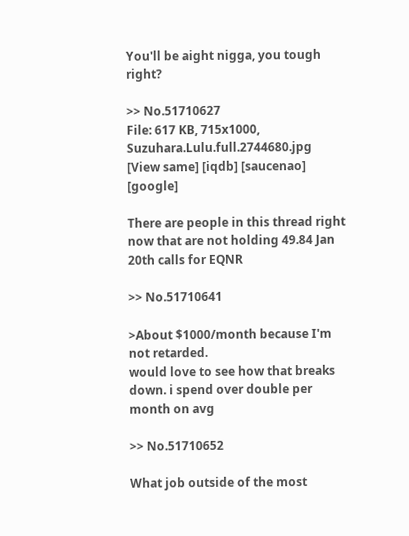You'll be aight nigga, you tough right?

>> No.51710627
File: 617 KB, 715x1000, Suzuhara.Lulu.full.2744680.jpg [View same] [iqdb] [saucenao] [google]

There are people in this thread right now that are not holding 49.84 Jan 20th calls for EQNR

>> No.51710641

>About $1000/month because I'm not retarded.
would love to see how that breaks down. i spend over double per month on avg

>> No.51710652

What job outside of the most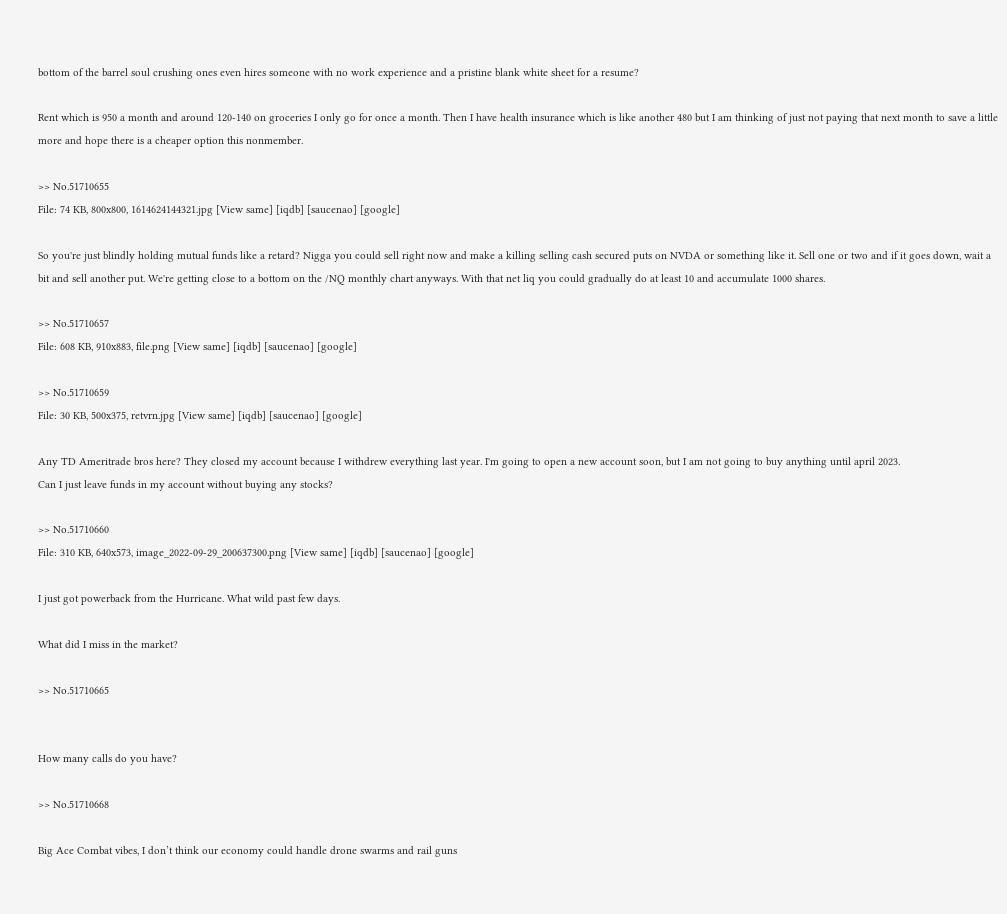bottom of the barrel soul crushing ones even hires someone with no work experience and a pristine blank white sheet for a resume?

Rent which is 950 a month and around 120-140 on groceries I only go for once a month. Then I have health insurance which is like another 480 but I am thinking of just not paying that next month to save a little more and hope there is a cheaper option this nonmember.

>> No.51710655
File: 74 KB, 800x800, 1614624144321.jpg [View same] [iqdb] [saucenao] [google]

So you're just blindly holding mutual funds like a retard? Nigga you could sell right now and make a killing selling cash secured puts on NVDA or something like it. Sell one or two and if it goes down, wait a bit and sell another put. We're getting close to a bottom on the /NQ monthly chart anyways. With that net liq you could gradually do at least 10 and accumulate 1000 shares.

>> No.51710657
File: 608 KB, 910x883, file.png [View same] [iqdb] [saucenao] [google]

>> No.51710659
File: 30 KB, 500x375, retvrn.jpg [View same] [iqdb] [saucenao] [google]

Any TD Ameritrade bros here? They closed my account because I withdrew everything last year. I'm going to open a new account soon, but I am not going to buy anything until april 2023.
Can I just leave funds in my account without buying any stocks?

>> No.51710660
File: 310 KB, 640x573, image_2022-09-29_200637300.png [View same] [iqdb] [saucenao] [google]

I just got powerback from the Hurricane. What wild past few days.

What did I miss in the market?

>> No.51710665


How many calls do you have?

>> No.51710668

Big Ace Combat vibes, I don’t think our economy could handle drone swarms and rail guns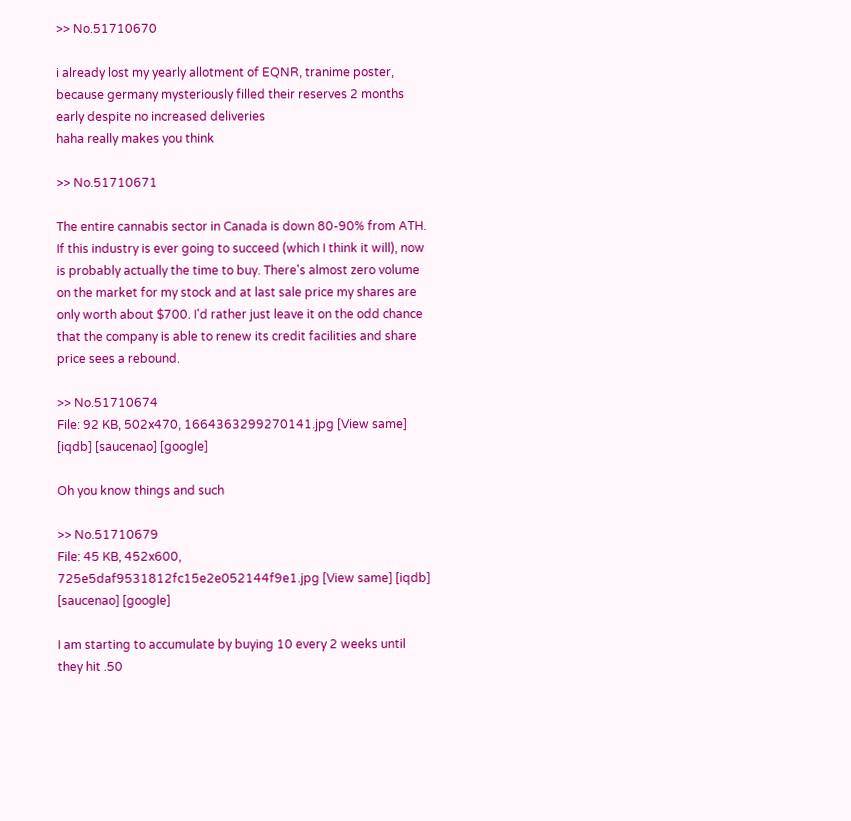>> No.51710670

i already lost my yearly allotment of EQNR, tranime poster, because germany mysteriously filled their reserves 2 months early despite no increased deliveries
haha really makes you think

>> No.51710671

The entire cannabis sector in Canada is down 80-90% from ATH. If this industry is ever going to succeed (which I think it will), now is probably actually the time to buy. There's almost zero volume on the market for my stock and at last sale price my shares are only worth about $700. I'd rather just leave it on the odd chance that the company is able to renew its credit facilities and share price sees a rebound.

>> No.51710674
File: 92 KB, 502x470, 1664363299270141.jpg [View same] [iqdb] [saucenao] [google]

Oh you know things and such

>> No.51710679
File: 45 KB, 452x600, 725e5daf9531812fc15e2e052144f9e1.jpg [View same] [iqdb] [saucenao] [google]

I am starting to accumulate by buying 10 every 2 weeks until they hit .50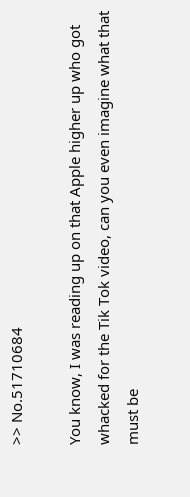>> No.51710684

You know, I was reading up on that Apple higher up who got whacked for the Tik Tok video, can you even imagine what that must be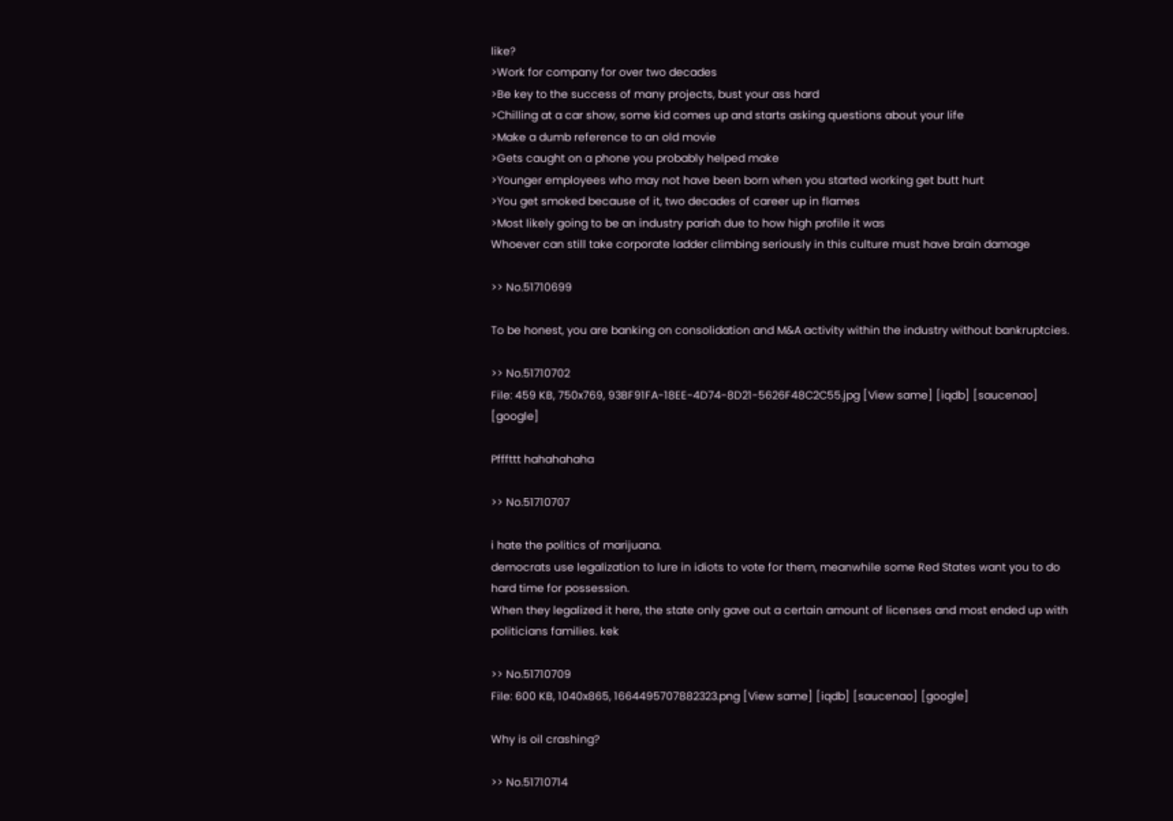like?
>Work for company for over two decades
>Be key to the success of many projects, bust your ass hard
>Chilling at a car show, some kid comes up and starts asking questions about your life
>Make a dumb reference to an old movie
>Gets caught on a phone you probably helped make
>Younger employees who may not have been born when you started working get butt hurt
>You get smoked because of it, two decades of career up in flames
>Most likely going to be an industry pariah due to how high profile it was
Whoever can still take corporate ladder climbing seriously in this culture must have brain damage

>> No.51710699

To be honest, you are banking on consolidation and M&A activity within the industry without bankruptcies.

>> No.51710702
File: 459 KB, 750x769, 93BF91FA-18EE-4D74-8D21-5626F48C2C55.jpg [View same] [iqdb] [saucenao] [google]

Pfffttt hahahahaha

>> No.51710707

i hate the politics of marijuana.
democrats use legalization to lure in idiots to vote for them, meanwhile some Red States want you to do hard time for possession.
When they legalized it here, the state only gave out a certain amount of licenses and most ended up with politicians families. kek

>> No.51710709
File: 600 KB, 1040x865, 1664495707882323.png [View same] [iqdb] [saucenao] [google]

Why is oil crashing?

>> No.51710714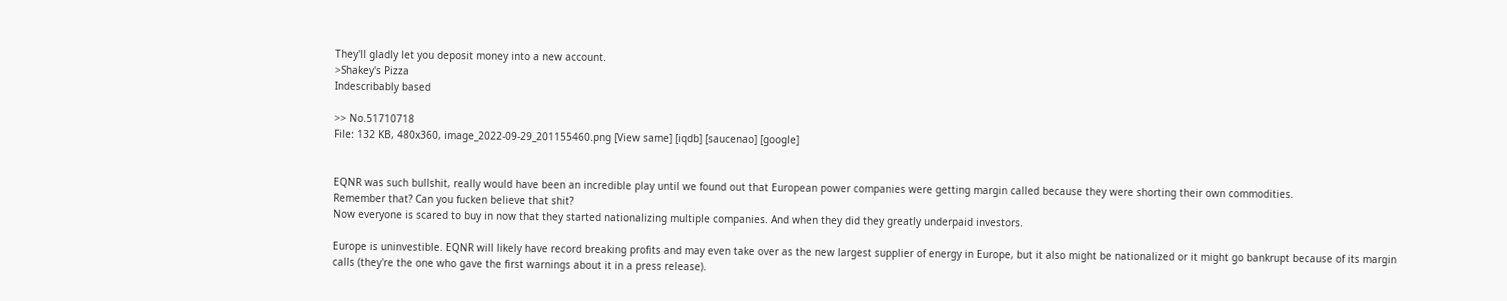They'll gladly let you deposit money into a new account.
>Shakey's Pizza
Indescribably based

>> No.51710718
File: 132 KB, 480x360, image_2022-09-29_201155460.png [View same] [iqdb] [saucenao] [google]


EQNR was such bullshit, really would have been an incredible play until we found out that European power companies were getting margin called because they were shorting their own commodities.
Remember that? Can you fucken believe that shit?
Now everyone is scared to buy in now that they started nationalizing multiple companies. And when they did they greatly underpaid investors.

Europe is uninvestible. EQNR will likely have record breaking profits and may even take over as the new largest supplier of energy in Europe, but it also might be nationalized or it might go bankrupt because of its margin calls (they're the one who gave the first warnings about it in a press release).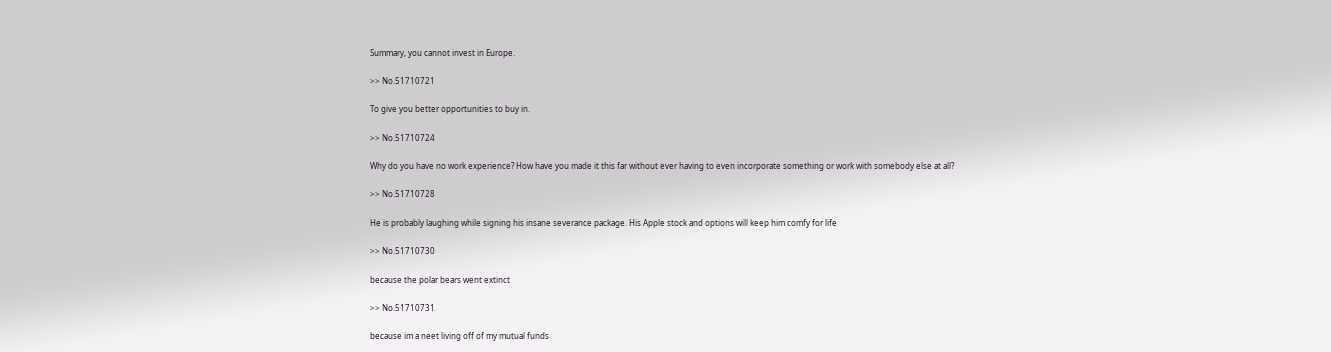Summary, you cannot invest in Europe.

>> No.51710721

To give you better opportunities to buy in.

>> No.51710724

Why do you have no work experience? How have you made it this far without ever having to even incorporate something or work with somebody else at all?

>> No.51710728

He is probably laughing while signing his insane severance package. His Apple stock and options will keep him comfy for life

>> No.51710730

because the polar bears went extinct

>> No.51710731

because im a neet living off of my mutual funds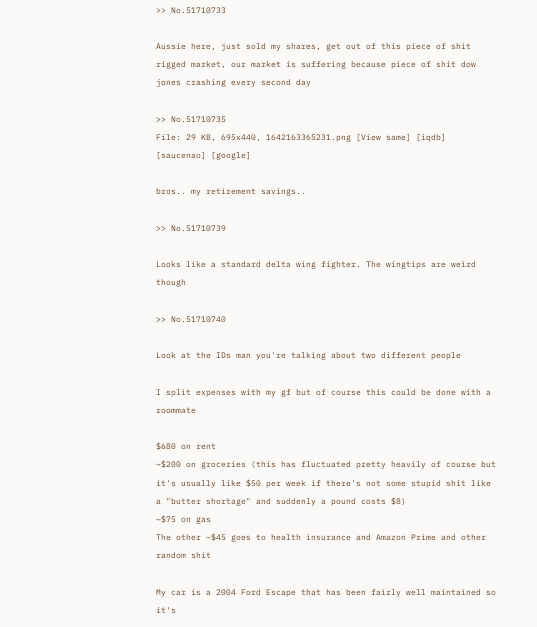>> No.51710733

Aussie here, just sold my shares, get out of this piece of shit rigged market, our market is suffering because piece of shit dow jones crashing every second day

>> No.51710735
File: 29 KB, 695x440, 1642163365231.png [View same] [iqdb] [saucenao] [google]

bros.. my retirement savings..

>> No.51710739

Looks like a standard delta wing fighter. The wingtips are weird though

>> No.51710740

Look at the IDs man you're talking about two different people

I split expenses with my gf but of course this could be done with a roommate

$680 on rent
~$200 on groceries (this has fluctuated pretty heavily of course but it's usually like $50 per week if there's not some stupid shit like a "butter shortage" and suddenly a pound costs $8)
~$75 on gas
The other ~$45 goes to health insurance and Amazon Prime and other random shit

My car is a 2004 Ford Escape that has been fairly well maintained so it's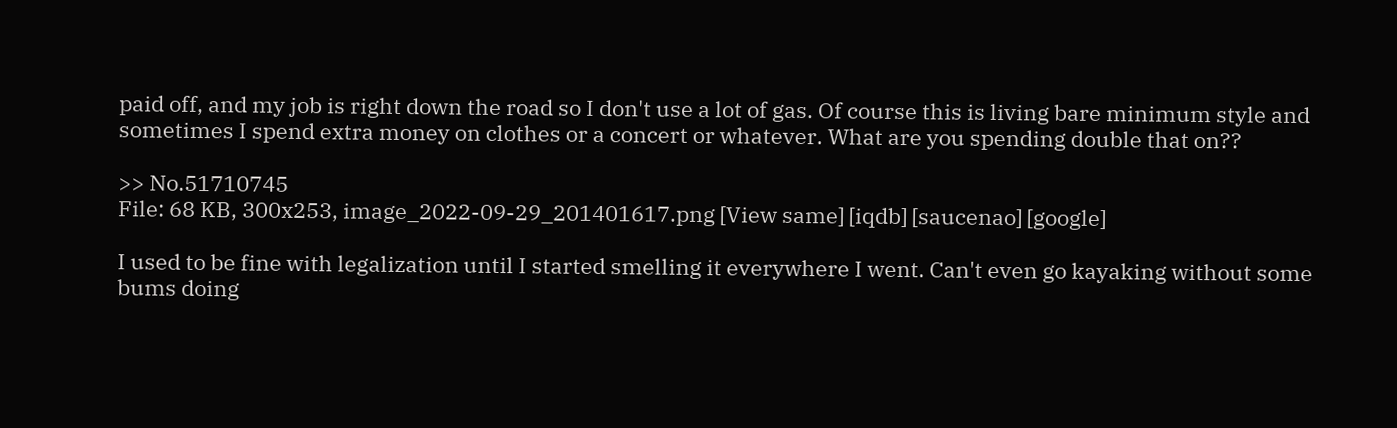paid off, and my job is right down the road so I don't use a lot of gas. Of course this is living bare minimum style and sometimes I spend extra money on clothes or a concert or whatever. What are you spending double that on??

>> No.51710745
File: 68 KB, 300x253, image_2022-09-29_201401617.png [View same] [iqdb] [saucenao] [google]

I used to be fine with legalization until I started smelling it everywhere I went. Can't even go kayaking without some bums doing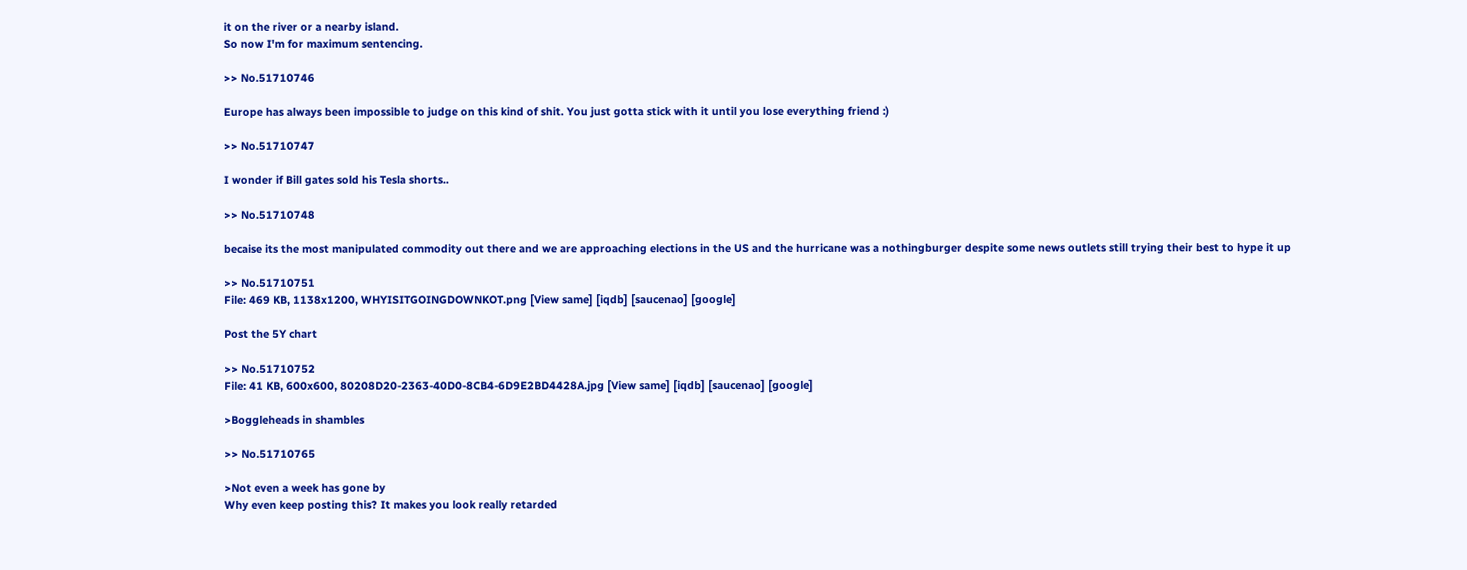it on the river or a nearby island.
So now I'm for maximum sentencing.

>> No.51710746

Europe has always been impossible to judge on this kind of shit. You just gotta stick with it until you lose everything friend :)

>> No.51710747

I wonder if Bill gates sold his Tesla shorts..

>> No.51710748

becaise its the most manipulated commodity out there and we are approaching elections in the US and the hurricane was a nothingburger despite some news outlets still trying their best to hype it up

>> No.51710751
File: 469 KB, 1138x1200, WHYISITGOINGDOWNKOT.png [View same] [iqdb] [saucenao] [google]

Post the 5Y chart

>> No.51710752
File: 41 KB, 600x600, 80208D20-2363-40D0-8CB4-6D9E2BD4428A.jpg [View same] [iqdb] [saucenao] [google]

>Boggleheads in shambles

>> No.51710765

>Not even a week has gone by
Why even keep posting this? It makes you look really retarded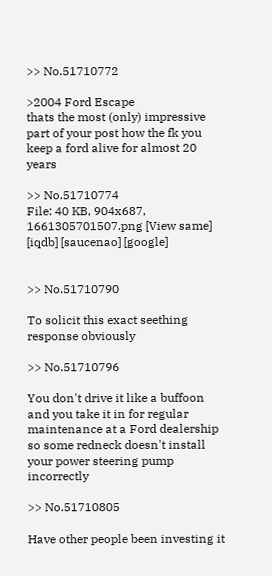>> No.51710772

>2004 Ford Escape
thats the most (only) impressive part of your post how the fk you keep a ford alive for almost 20 years

>> No.51710774
File: 40 KB, 904x687, 1661305701507.png [View same] [iqdb] [saucenao] [google]


>> No.51710790

To solicit this exact seething response obviously

>> No.51710796

You don't drive it like a buffoon and you take it in for regular maintenance at a Ford dealership so some redneck doesn't install your power steering pump incorrectly

>> No.51710805

Have other people been investing it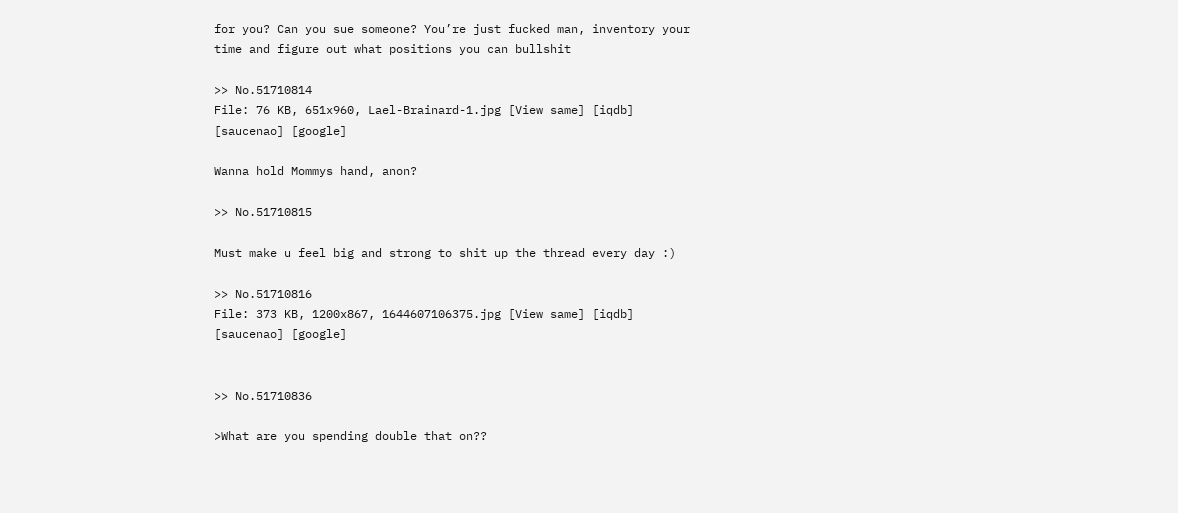for you? Can you sue someone? You’re just fucked man, inventory your time and figure out what positions you can bullshit

>> No.51710814
File: 76 KB, 651x960, Lael-Brainard-1.jpg [View same] [iqdb] [saucenao] [google]

Wanna hold Mommys hand, anon?

>> No.51710815

Must make u feel big and strong to shit up the thread every day :)

>> No.51710816
File: 373 KB, 1200x867, 1644607106375.jpg [View same] [iqdb] [saucenao] [google]


>> No.51710836

>What are you spending double that on??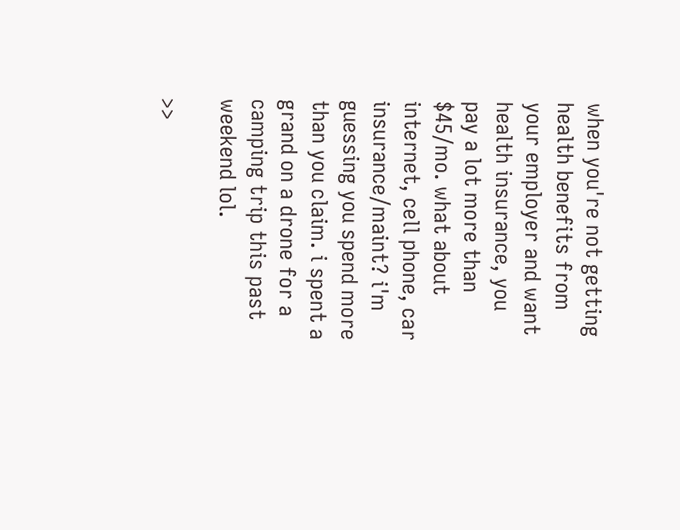when you're not getting health benefits from your employer and want health insurance, you pay a lot more than $45/mo. what about internet, cell phone, car insurance/maint? i'm guessing you spend more than you claim. i spent a grand on a drone for a camping trip this past weekend lol.

>>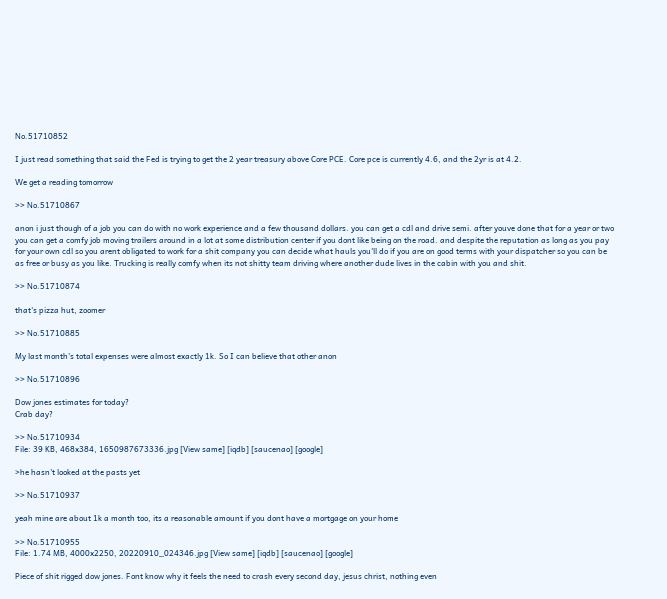No.51710852

I just read something that said the Fed is trying to get the 2 year treasury above Core PCE. Core pce is currently 4.6, and the 2yr is at 4.2.

We get a reading tomorrow

>> No.51710867

anon i just though of a job you can do with no work experience and a few thousand dollars. you can get a cdl and drive semi. after youve done that for a year or two you can get a comfy job moving trailers around in a lot at some distribution center if you dont like being on the road. and despite the reputation as long as you pay for your own cdl so you arent obligated to work for a shit company you can decide what hauls you'll do if you are on good terms with your dispatcher so you can be as free or busy as you like. Trucking is really comfy when its not shitty team driving where another dude lives in the cabin with you and shit.

>> No.51710874

that's pizza hut, zoomer

>> No.51710885

My last month's total expenses were almost exactly 1k. So I can believe that other anon

>> No.51710896

Dow jones estimates for today?
Crab day?

>> No.51710934
File: 39 KB, 468x384, 1650987673336.jpg [View same] [iqdb] [saucenao] [google]

>he hasn't looked at the pasts yet

>> No.51710937

yeah mine are about 1k a month too, its a reasonable amount if you dont have a mortgage on your home

>> No.51710955
File: 1.74 MB, 4000x2250, 20220910_024346.jpg [View same] [iqdb] [saucenao] [google]

Piece of shit rigged dow jones. Font know why it feels the need to crash every second day, jesus christ, nothing even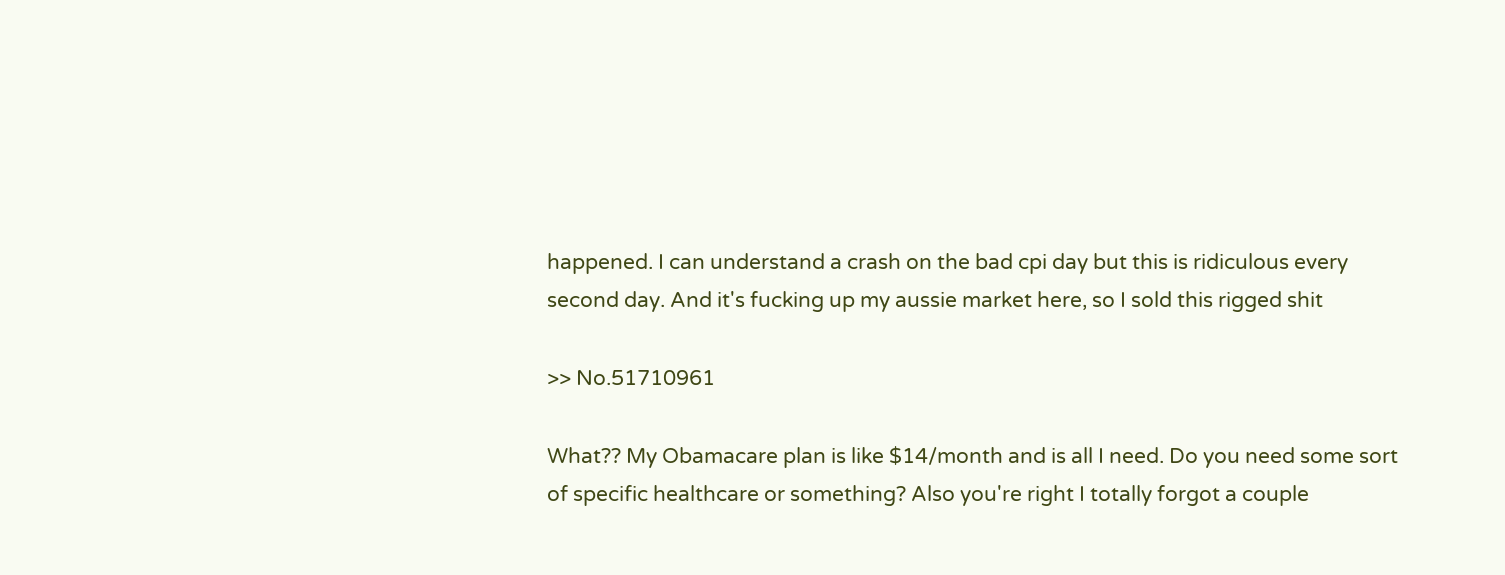happened. I can understand a crash on the bad cpi day but this is ridiculous every second day. And it's fucking up my aussie market here, so I sold this rigged shit

>> No.51710961

What?? My Obamacare plan is like $14/month and is all I need. Do you need some sort of specific healthcare or something? Also you're right I totally forgot a couple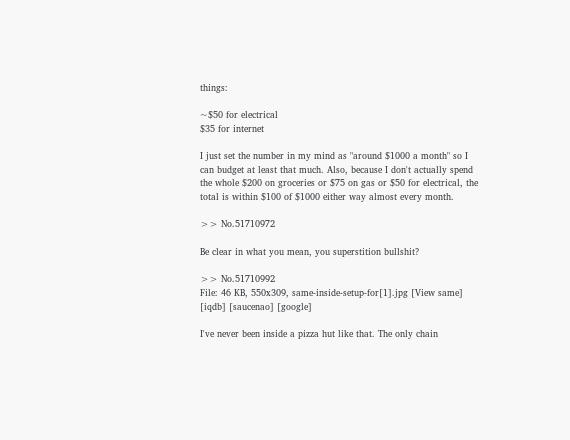things:

~$50 for electrical
$35 for internet

I just set the number in my mind as "around $1000 a month" so I can budget at least that much. Also, because I don't actually spend the whole $200 on groceries or $75 on gas or $50 for electrical, the total is within $100 of $1000 either way almost every month.

>> No.51710972

Be clear in what you mean, you superstition bullshit?

>> No.51710992
File: 46 KB, 550x309, same-inside-setup-for[1].jpg [View same] [iqdb] [saucenao] [google]

I've never been inside a pizza hut like that. The only chain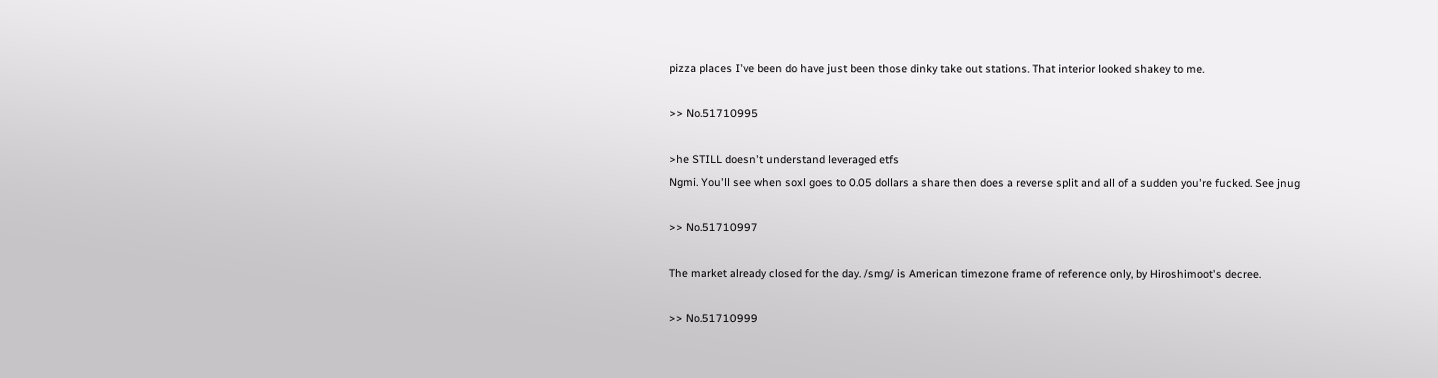pizza places I've been do have just been those dinky take out stations. That interior looked shakey to me.

>> No.51710995

>he STILL doesn't understand leveraged etfs
Ngmi. You'll see when soxl goes to 0.05 dollars a share then does a reverse split and all of a sudden you're fucked. See jnug

>> No.51710997

The market already closed for the day. /smg/ is American timezone frame of reference only, by Hiroshimoot's decree.

>> No.51710999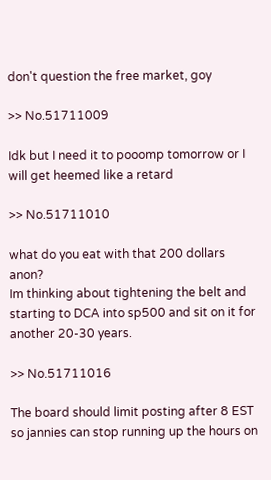don't question the free market, goy

>> No.51711009

Idk but I need it to pooomp tomorrow or I will get heemed like a retard

>> No.51711010

what do you eat with that 200 dollars anon?
Im thinking about tightening the belt and starting to DCA into sp500 and sit on it for another 20-30 years.

>> No.51711016

The board should limit posting after 8 EST so jannies can stop running up the hours on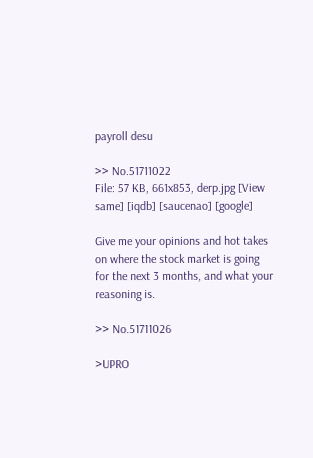payroll desu

>> No.51711022
File: 57 KB, 661x853, derp.jpg [View same] [iqdb] [saucenao] [google]

Give me your opinions and hot takes on where the stock market is going for the next 3 months, and what your reasoning is.

>> No.51711026

>UPRO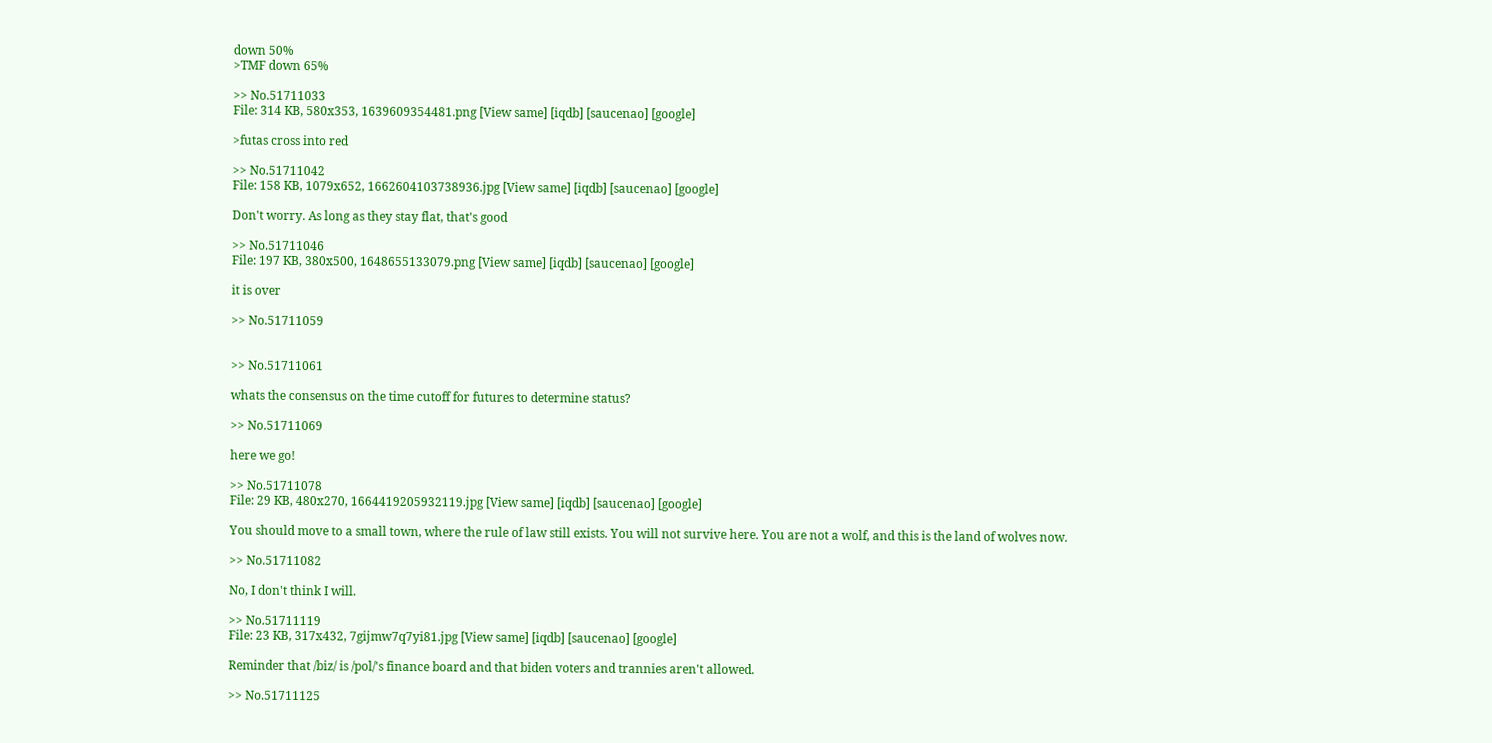down 50%
>TMF down 65%

>> No.51711033
File: 314 KB, 580x353, 1639609354481.png [View same] [iqdb] [saucenao] [google]

>futas cross into red

>> No.51711042
File: 158 KB, 1079x652, 1662604103738936.jpg [View same] [iqdb] [saucenao] [google]

Don't worry. As long as they stay flat, that's good

>> No.51711046
File: 197 KB, 380x500, 1648655133079.png [View same] [iqdb] [saucenao] [google]

it is over

>> No.51711059


>> No.51711061

whats the consensus on the time cutoff for futures to determine status?

>> No.51711069

here we go!

>> No.51711078
File: 29 KB, 480x270, 1664419205932119.jpg [View same] [iqdb] [saucenao] [google]

You should move to a small town, where the rule of law still exists. You will not survive here. You are not a wolf, and this is the land of wolves now.

>> No.51711082

No, I don't think I will.

>> No.51711119
File: 23 KB, 317x432, 7gijmw7q7yi81.jpg [View same] [iqdb] [saucenao] [google]

Reminder that /biz/ is /pol/'s finance board and that biden voters and trannies aren't allowed.

>> No.51711125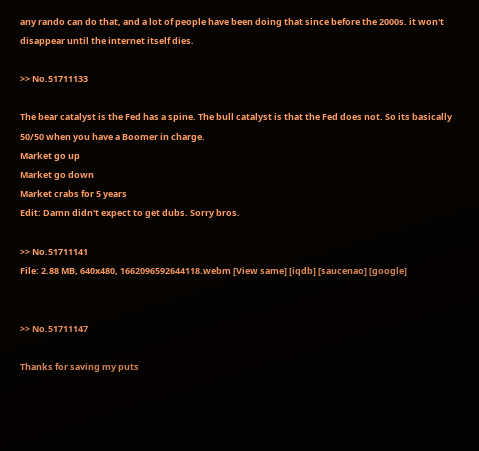any rando can do that, and a lot of people have been doing that since before the 2000s. it won't disappear until the internet itself dies.

>> No.51711133

The bear catalyst is the Fed has a spine. The bull catalyst is that the Fed does not. So its basically 50/50 when you have a Boomer in charge.
Market go up
Market go down
Market crabs for 5 years
Edit: Damn didn't expect to get dubs. Sorry bros.

>> No.51711141
File: 2.88 MB, 640x480, 1662096592644118.webm [View same] [iqdb] [saucenao] [google]


>> No.51711147

Thanks for saving my puts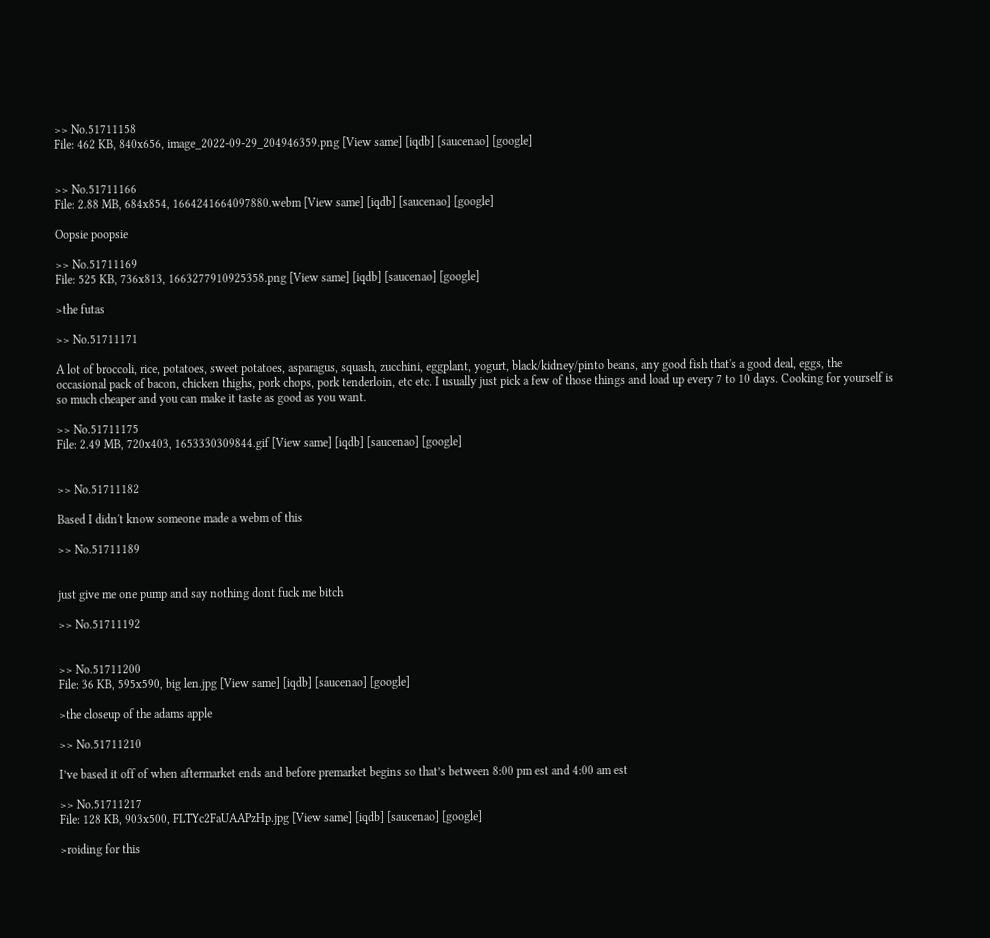>> No.51711158
File: 462 KB, 840x656, image_2022-09-29_204946359.png [View same] [iqdb] [saucenao] [google]


>> No.51711166
File: 2.88 MB, 684x854, 1664241664097880.webm [View same] [iqdb] [saucenao] [google]

Oopsie poopsie

>> No.51711169
File: 525 KB, 736x813, 1663277910925358.png [View same] [iqdb] [saucenao] [google]

>the futas

>> No.51711171

A lot of broccoli, rice, potatoes, sweet potatoes, asparagus, squash, zucchini, eggplant, yogurt, black/kidney/pinto beans, any good fish that's a good deal, eggs, the occasional pack of bacon, chicken thighs, pork chops, pork tenderloin, etc etc. I usually just pick a few of those things and load up every 7 to 10 days. Cooking for yourself is so much cheaper and you can make it taste as good as you want.

>> No.51711175
File: 2.49 MB, 720x403, 1653330309844.gif [View same] [iqdb] [saucenao] [google]


>> No.51711182

Based I didn't know someone made a webm of this

>> No.51711189


just give me one pump and say nothing dont fuck me bitch

>> No.51711192


>> No.51711200
File: 36 KB, 595x590, big len.jpg [View same] [iqdb] [saucenao] [google]

>the closeup of the adams apple

>> No.51711210

I’ve based it off of when aftermarket ends and before premarket begins so that’s between 8:00 pm est and 4:00 am est

>> No.51711217
File: 128 KB, 903x500, FLTYc2FaUAAPzHp.jpg [View same] [iqdb] [saucenao] [google]

>roiding for this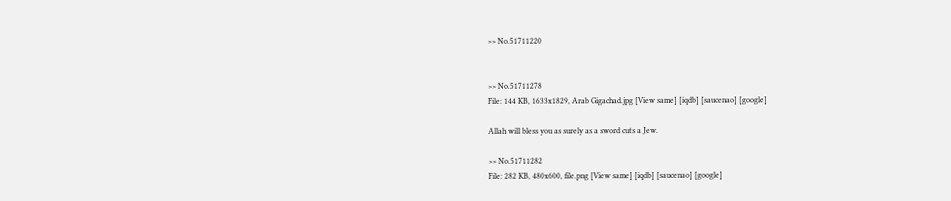>> No.51711220


>> No.51711278
File: 144 KB, 1633x1829, Arab Gigachad.jpg [View same] [iqdb] [saucenao] [google]

Allah will bless you as surely as a sword cuts a Jew.

>> No.51711282
File: 282 KB, 480x600, file.png [View same] [iqdb] [saucenao] [google]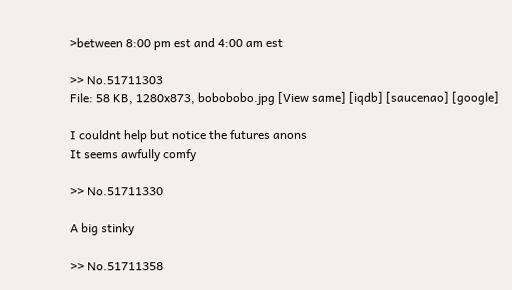>between 8:00 pm est and 4:00 am est

>> No.51711303
File: 58 KB, 1280x873, bobobobo.jpg [View same] [iqdb] [saucenao] [google]

I couldnt help but notice the futures anons
It seems awfully comfy

>> No.51711330

A big stinky

>> No.51711358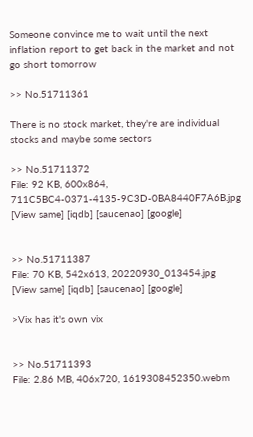Someone convince me to wait until the next inflation report to get back in the market and not go short tomorrow

>> No.51711361

There is no stock market, they're are individual stocks and maybe some sectors

>> No.51711372
File: 92 KB, 600x864, 711C5BC4-0371-4135-9C3D-0BA8440F7A6B.jpg [View same] [iqdb] [saucenao] [google]


>> No.51711387
File: 70 KB, 542x613, 20220930_013454.jpg [View same] [iqdb] [saucenao] [google]

>Vix has it's own vix


>> No.51711393
File: 2.86 MB, 406x720, 1619308452350.webm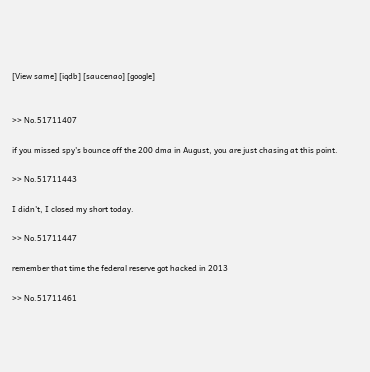[View same] [iqdb] [saucenao] [google]


>> No.51711407

if you missed spy's bounce off the 200 dma in August, you are just chasing at this point.

>> No.51711443

I didn't, I closed my short today.

>> No.51711447

remember that time the federal reserve got hacked in 2013

>> No.51711461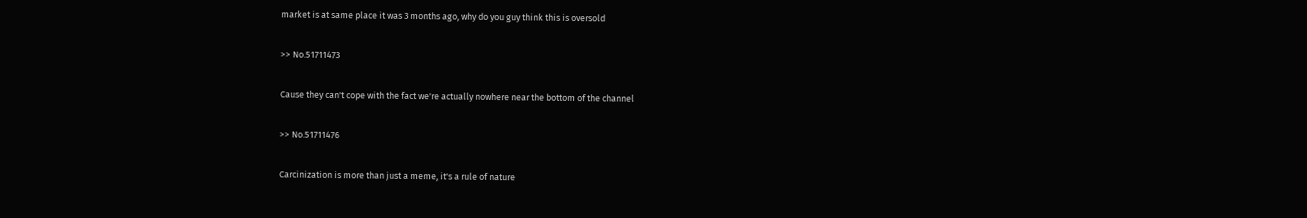market is at same place it was 3 months ago, why do you guy think this is oversold

>> No.51711473

Cause they can't cope with the fact we're actually nowhere near the bottom of the channel

>> No.51711476

Carcinization is more than just a meme, it's a rule of nature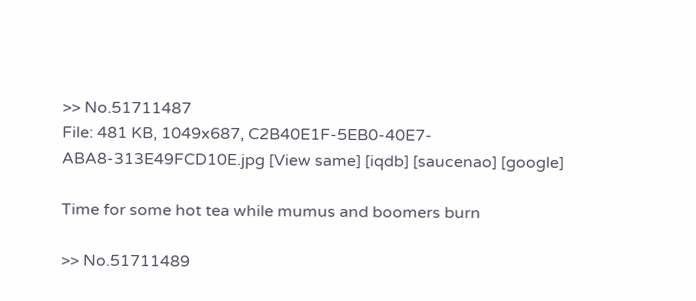>> No.51711487
File: 481 KB, 1049x687, C2B40E1F-5EB0-40E7-ABA8-313E49FCD10E.jpg [View same] [iqdb] [saucenao] [google]

Time for some hot tea while mumus and boomers burn

>> No.51711489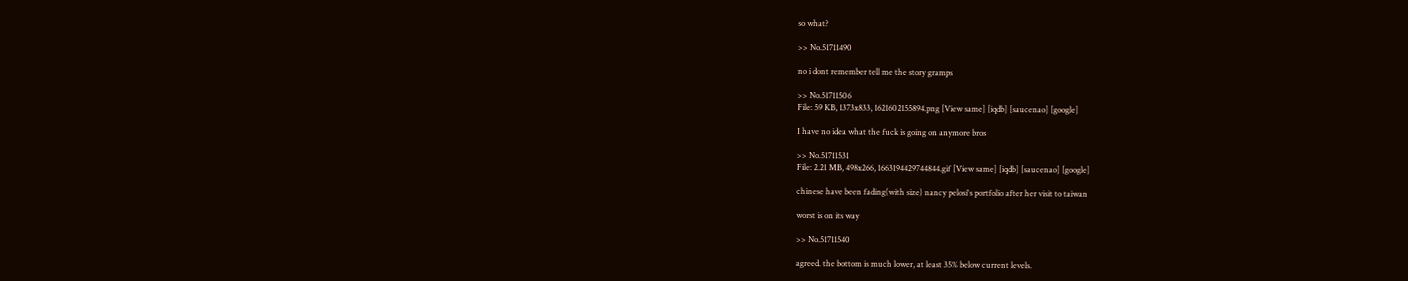so what?

>> No.51711490

no i dont remember tell me the story gramps

>> No.51711506
File: 59 KB, 1373x833, 1621602155894.png [View same] [iqdb] [saucenao] [google]

I have no idea what the fuck is going on anymore bros

>> No.51711531
File: 2.21 MB, 498x266, 1663194429744844.gif [View same] [iqdb] [saucenao] [google]

chinese have been fading(with size) nancy pelosi's portfolio after her visit to taiwan

worst is on its way

>> No.51711540

agreed. the bottom is much lower, at least 35% below current levels.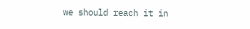we should reach it in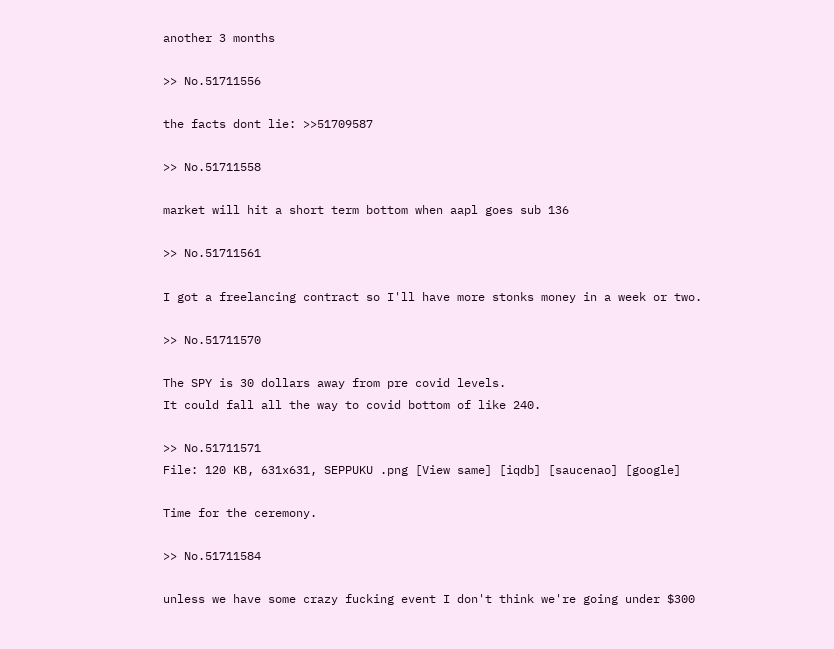another 3 months

>> No.51711556

the facts dont lie: >>51709587

>> No.51711558

market will hit a short term bottom when aapl goes sub 136

>> No.51711561

I got a freelancing contract so I'll have more stonks money in a week or two.

>> No.51711570

The SPY is 30 dollars away from pre covid levels.
It could fall all the way to covid bottom of like 240.

>> No.51711571
File: 120 KB, 631x631, SEPPUKU .png [View same] [iqdb] [saucenao] [google]

Time for the ceremony.

>> No.51711584

unless we have some crazy fucking event I don't think we're going under $300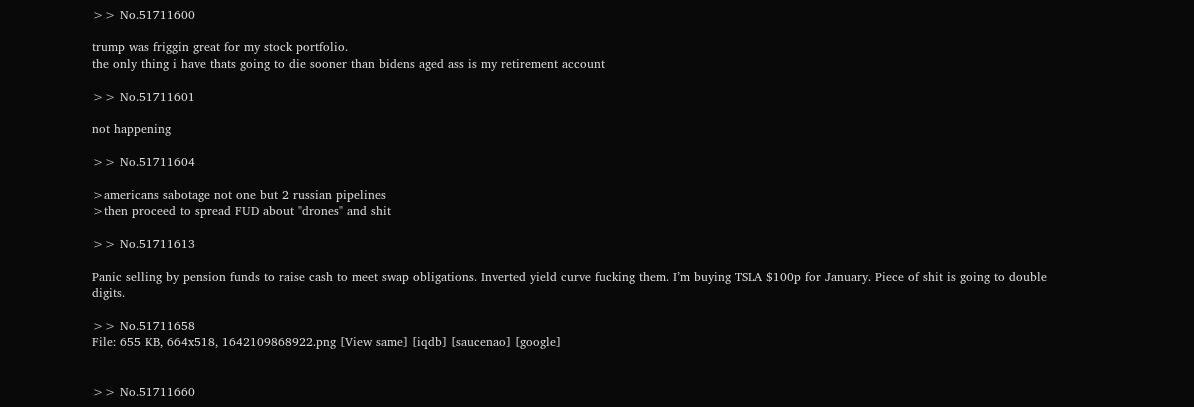>> No.51711600

trump was friggin great for my stock portfolio.
the only thing i have thats going to die sooner than bidens aged ass is my retirement account

>> No.51711601

not happening

>> No.51711604

>americans sabotage not one but 2 russian pipelines
>then proceed to spread FUD about "drones" and shit

>> No.51711613

Panic selling by pension funds to raise cash to meet swap obligations. Inverted yield curve fucking them. I’m buying TSLA $100p for January. Piece of shit is going to double digits.

>> No.51711658
File: 655 KB, 664x518, 1642109868922.png [View same] [iqdb] [saucenao] [google]


>> No.51711660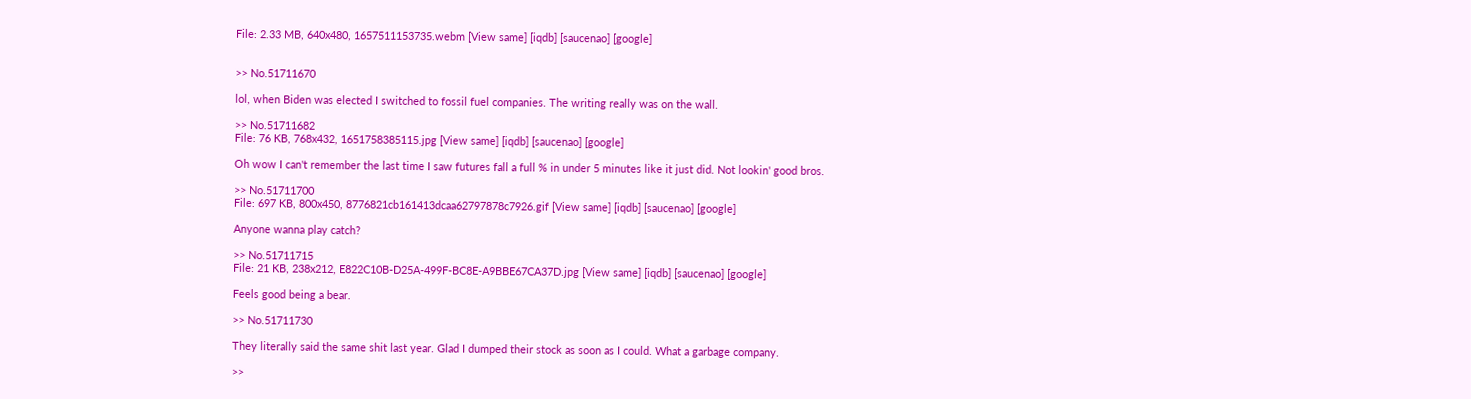File: 2.33 MB, 640x480, 1657511153735.webm [View same] [iqdb] [saucenao] [google]


>> No.51711670

lol, when Biden was elected I switched to fossil fuel companies. The writing really was on the wall.

>> No.51711682
File: 76 KB, 768x432, 1651758385115.jpg [View same] [iqdb] [saucenao] [google]

Oh wow I can't remember the last time I saw futures fall a full % in under 5 minutes like it just did. Not lookin' good bros.

>> No.51711700
File: 697 KB, 800x450, 8776821cb161413dcaa62797878c7926.gif [View same] [iqdb] [saucenao] [google]

Anyone wanna play catch?

>> No.51711715
File: 21 KB, 238x212, E822C10B-D25A-499F-BC8E-A9BBE67CA37D.jpg [View same] [iqdb] [saucenao] [google]

Feels good being a bear.

>> No.51711730

They literally said the same shit last year. Glad I dumped their stock as soon as I could. What a garbage company.

>>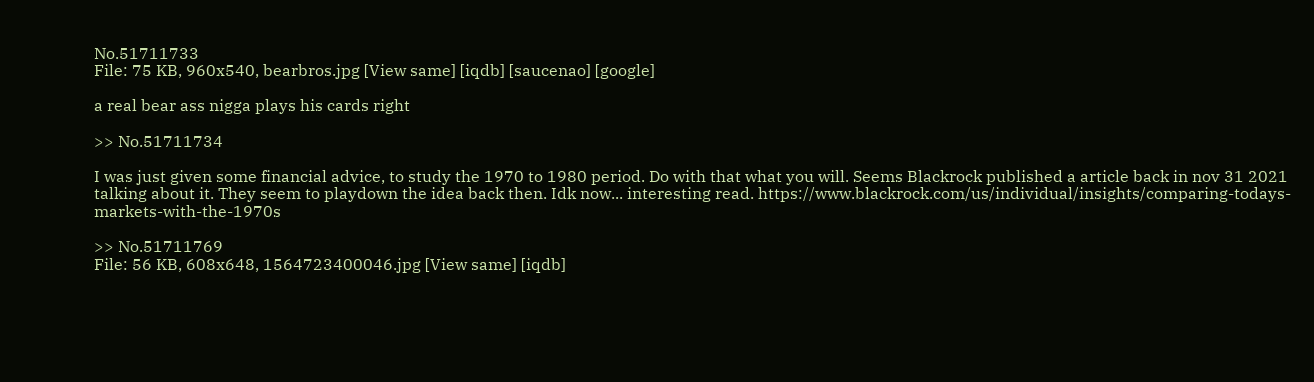No.51711733
File: 75 KB, 960x540, bearbros.jpg [View same] [iqdb] [saucenao] [google]

a real bear ass nigga plays his cards right

>> No.51711734

I was just given some financial advice, to study the 1970 to 1980 period. Do with that what you will. Seems Blackrock published a article back in nov 31 2021 talking about it. They seem to playdown the idea back then. Idk now... interesting read. https://www.blackrock.com/us/individual/insights/comparing-todays-markets-with-the-1970s

>> No.51711769
File: 56 KB, 608x648, 1564723400046.jpg [View same] [iqdb]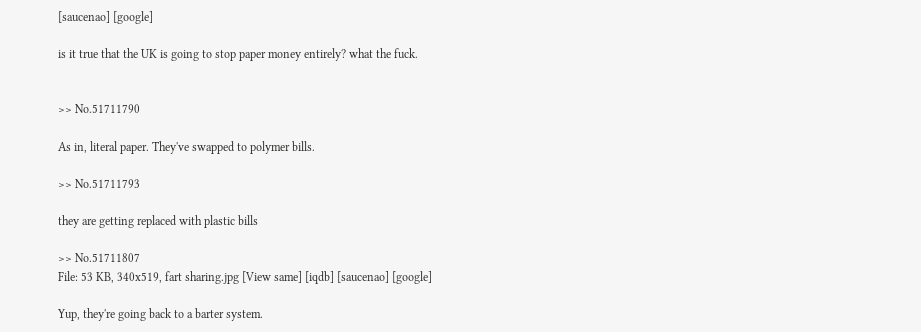[saucenao] [google]

is it true that the UK is going to stop paper money entirely? what the fuck.


>> No.51711790

As in, literal paper. They've swapped to polymer bills.

>> No.51711793

they are getting replaced with plastic bills

>> No.51711807
File: 53 KB, 340x519, fart sharing.jpg [View same] [iqdb] [saucenao] [google]

Yup, they're going back to a barter system.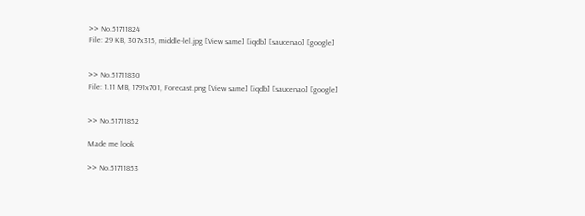>> No.51711824
File: 29 KB, 307x315, middle-lel.jpg [View same] [iqdb] [saucenao] [google]


>> No.51711830
File: 1.11 MB, 1791x701, Forecast.png [View same] [iqdb] [saucenao] [google]


>> No.51711852

Made me look

>> No.51711853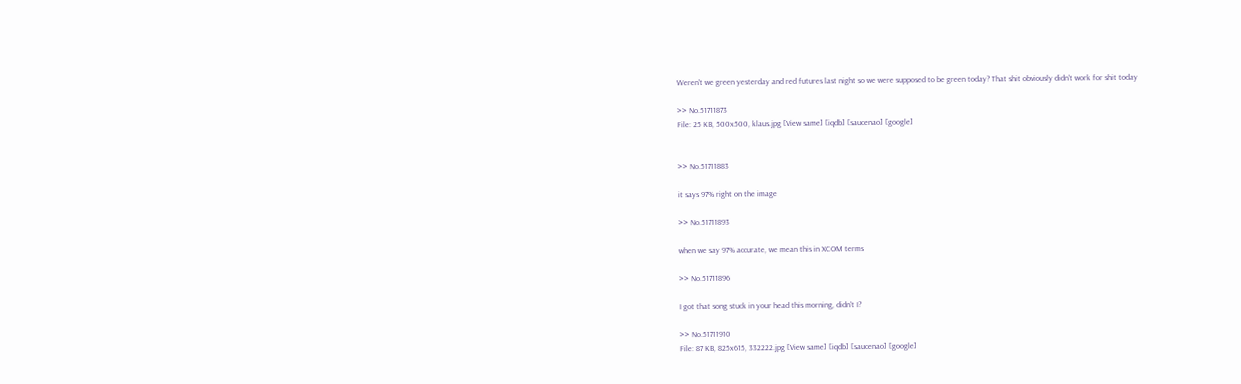Weren't we green yesterday and red futures last night so we were supposed to be green today? That shit obviously didn't work for shit today

>> No.51711873
File: 25 KB, 500x500, klaus.jpg [View same] [iqdb] [saucenao] [google]


>> No.51711883

it says 97% right on the image

>> No.51711893

when we say 97% accurate, we mean this in XCOM terms

>> No.51711896

I got that song stuck in your head this morning, didn't I?

>> No.51711910
File: 87 KB, 825x615, 332222.jpg [View same] [iqdb] [saucenao] [google]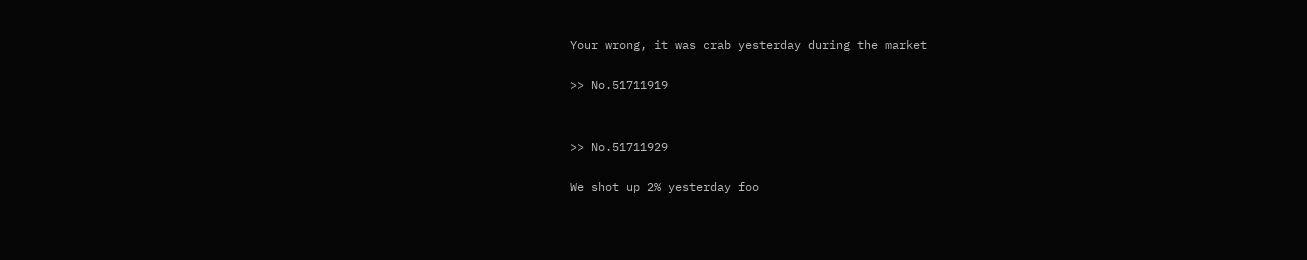Your wrong, it was crab yesterday during the market

>> No.51711919


>> No.51711929

We shot up 2% yesterday foo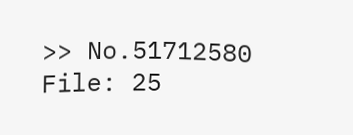>> No.51712580
File: 25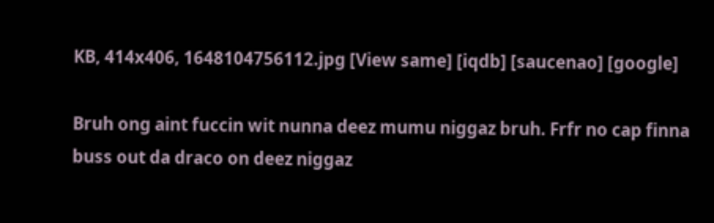KB, 414x406, 1648104756112.jpg [View same] [iqdb] [saucenao] [google]

Bruh ong aint fuccin wit nunna deez mumu niggaz bruh. Frfr no cap finna buss out da draco on deez niggaz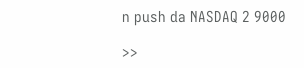n push da NASDAQ 2 9000

>>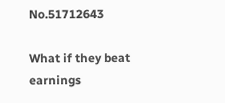No.51712643

What if they beat earnings